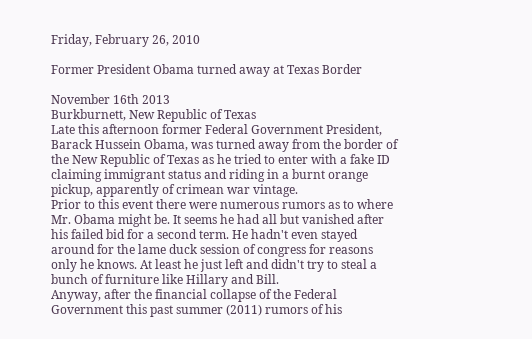Friday, February 26, 2010

Former President Obama turned away at Texas Border

November 16th 2013
Burkburnett, New Republic of Texas
Late this afternoon former Federal Government President, Barack Hussein Obama, was turned away from the border of the New Republic of Texas as he tried to enter with a fake ID claiming immigrant status and riding in a burnt orange pickup, apparently of crimean war vintage.
Prior to this event there were numerous rumors as to where Mr. Obama might be. It seems he had all but vanished after his failed bid for a second term. He hadn't even stayed around for the lame duck session of congress for reasons only he knows. At least he just left and didn't try to steal a bunch of furniture like Hillary and Bill.
Anyway, after the financial collapse of the Federal Government this past summer (2011) rumors of his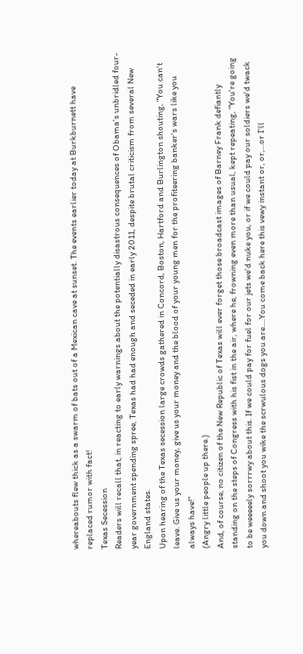whereabouts flew thick as a swarm of bats out of a Mexican cave at sunset. The events earlier today at Burkburnett have replaced rumor with fact!
Texas Secession
Readers will recall that, in reacting to early warnings about the potentially disastrous consequences of Obama's unbridled four-year government spending spree, Texas had had enough and seceded in early 2011, despite brutal criticism from several New England states.
Upon hearing of the Texas secession large crowds gathered in Concord, Boston, Hartford and Burlington shouting, "You can't leave. Give us your money, give us your money and the blood of your young men for the profiteering banker's wars like you always have!"
(Angry little people up there.)
And, of course, no citizen of the New Republic of Texas will ever forget those broadcast images of Barney Frank defiantly standing on the steps of Congress with his fist in the air, where he, frowning even more than usual, kept repeating, “You're going to be weeeeely sorrrwy about this. If we could pay for fuel for our jets we'd nuke you, or if we could pay our soldiers we'd twack you down and shoot you wike the scrwulous dogs you are....You come back here this vewy instant or, or,...or I'll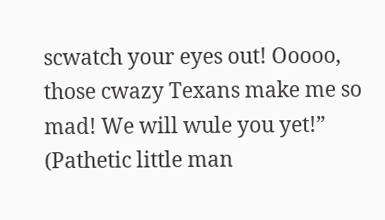scwatch your eyes out! Ooooo, those cwazy Texans make me so mad! We will wule you yet!”
(Pathetic little man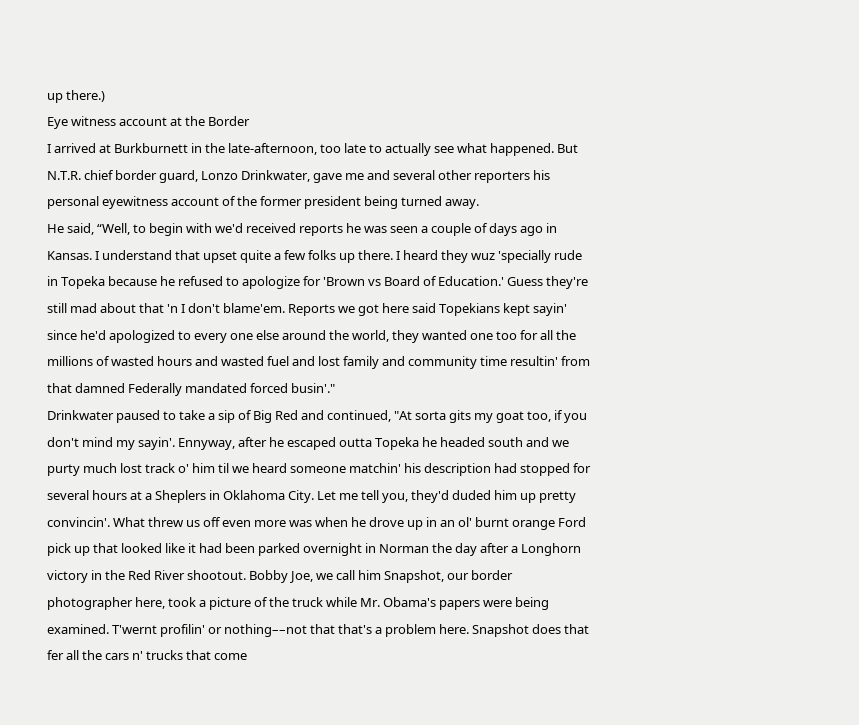up there.)
Eye witness account at the Border
I arrived at Burkburnett in the late-afternoon, too late to actually see what happened. But N.T.R. chief border guard, Lonzo Drinkwater, gave me and several other reporters his personal eyewitness account of the former president being turned away.
He said, “Well, to begin with we'd received reports he was seen a couple of days ago in Kansas. I understand that upset quite a few folks up there. I heard they wuz 'specially rude in Topeka because he refused to apologize for 'Brown vs Board of Education.' Guess they're still mad about that 'n I don't blame'em. Reports we got here said Topekians kept sayin' since he'd apologized to every one else around the world, they wanted one too for all the millions of wasted hours and wasted fuel and lost family and community time resultin' from that damned Federally mandated forced busin'."
Drinkwater paused to take a sip of Big Red and continued, "At sorta gits my goat too, if you don't mind my sayin'. Ennyway, after he escaped outta Topeka he headed south and we purty much lost track o' him til we heard someone matchin' his description had stopped for several hours at a Sheplers in Oklahoma City. Let me tell you, they'd duded him up pretty convincin'. What threw us off even more was when he drove up in an ol' burnt orange Ford pick up that looked like it had been parked overnight in Norman the day after a Longhorn victory in the Red River shootout. Bobby Joe, we call him Snapshot, our border photographer here, took a picture of the truck while Mr. Obama's papers were being examined. T'wernt profilin' or nothing––not that that's a problem here. Snapshot does that fer all the cars n' trucks that come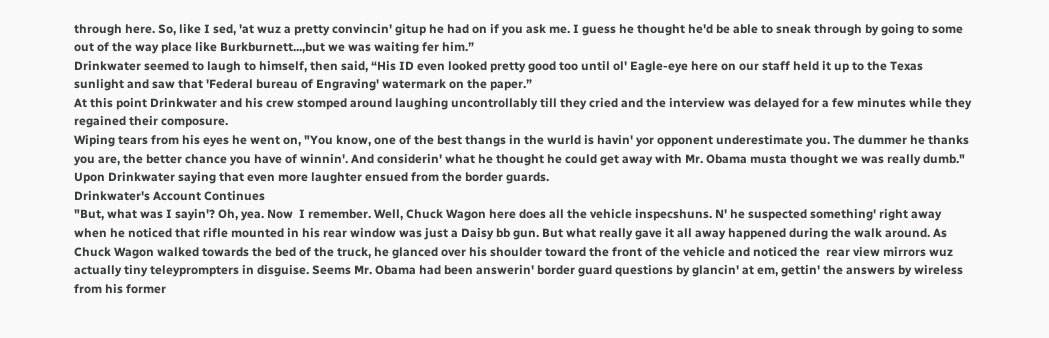through here. So, like I sed, 'at wuz a pretty convincin' gitup he had on if you ask me. I guess he thought he'd be able to sneak through by going to some out of the way place like Burkburnett...,but we was waiting fer him.”
Drinkwater seemed to laugh to himself, then said, “His ID even looked pretty good too until ol' Eagle-eye here on our staff held it up to the Texas sunlight and saw that 'Federal bureau of Engraving' watermark on the paper.”
At this point Drinkwater and his crew stomped around laughing uncontrollably till they cried and the interview was delayed for a few minutes while they regained their composure.
Wiping tears from his eyes he went on, "You know, one of the best thangs in the wurld is havin' yor opponent underestimate you. The dummer he thanks you are, the better chance you have of winnin'. And considerin' what he thought he could get away with Mr. Obama musta thought we was really dumb."
Upon Drinkwater saying that even more laughter ensued from the border guards.
Drinkwater's Account Continues
"But, what was I sayin'? Oh, yea. Now  I remember. Well, Chuck Wagon here does all the vehicle inspecshuns. N' he suspected something' right away when he noticed that rifle mounted in his rear window was just a Daisy bb gun. But what really gave it all away happened during the walk around. As Chuck Wagon walked towards the bed of the truck, he glanced over his shoulder toward the front of the vehicle and noticed the  rear view mirrors wuz actually tiny teleyprompters in disguise. Seems Mr. Obama had been answerin' border guard questions by glancin' at em, gettin' the answers by wireless from his former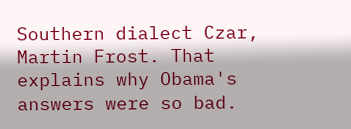Southern dialect Czar, Martin Frost. That explains why Obama's answers were so bad.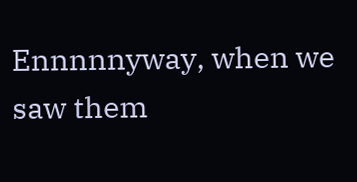Ennnnnyway, when we saw them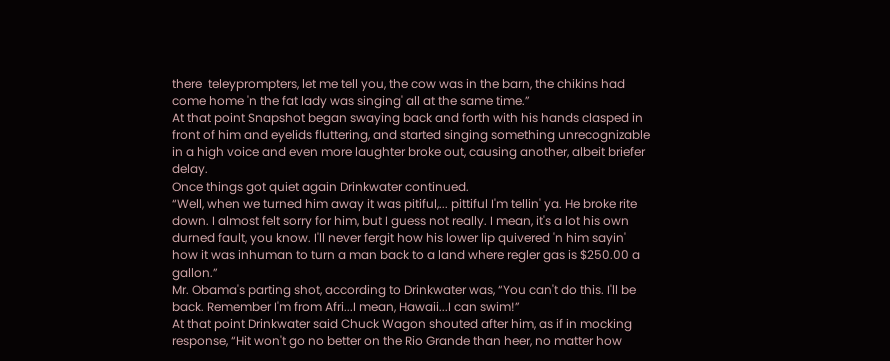there  teleyprompters, let me tell you, the cow was in the barn, the chikins had come home 'n the fat lady was singing' all at the same time.”
At that point Snapshot began swaying back and forth with his hands clasped in front of him and eyelids fluttering, and started singing something unrecognizable in a high voice and even more laughter broke out, causing another, albeit briefer delay.
Once things got quiet again Drinkwater continued.
“Well, when we turned him away it was pitiful,... pittiful I'm tellin' ya. He broke rite down. I almost felt sorry for him, but I guess not really. I mean, it's a lot his own durned fault, you know. I'll never fergit how his lower lip quivered 'n him sayin' how it was inhuman to turn a man back to a land where regler gas is $250.00 a gallon.”
Mr. Obama's parting shot, according to Drinkwater was, “You can't do this. I'll be back. Remember I'm from Afri...I mean, Hawaii...I can swim!”
At that point Drinkwater said Chuck Wagon shouted after him, as if in mocking response, “Hit won't go no better on the Rio Grande than heer, no matter how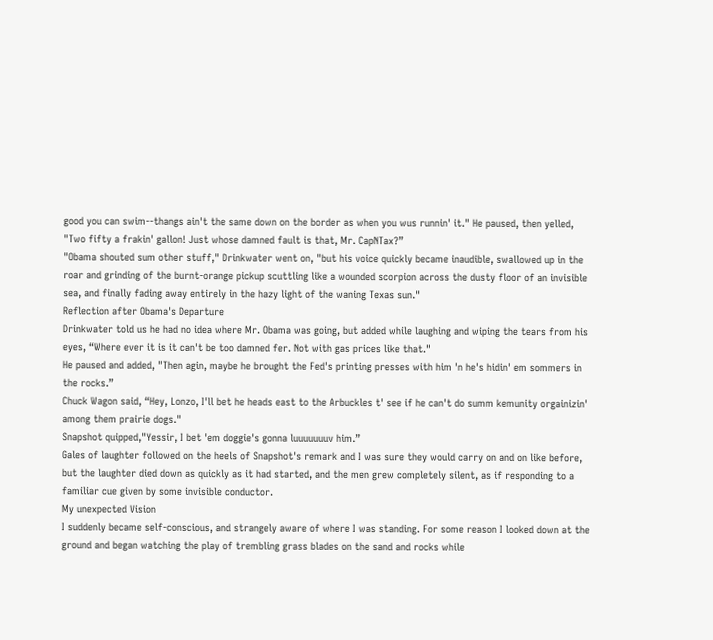good you can swim--thangs ain't the same down on the border as when you wus runnin' it." He paused, then yelled, "Two fifty a frakin' gallon! Just whose damned fault is that, Mr. CapNTax?”
"Obama shouted sum other stuff," Drinkwater went on, "but his voice quickly became inaudible, swallowed up in the roar and grinding of the burnt-orange pickup scuttling like a wounded scorpion across the dusty floor of an invisible sea, and finally fading away entirely in the hazy light of the waning Texas sun."
Reflection after Obama's Departure
Drinkwater told us he had no idea where Mr. Obama was going, but added while laughing and wiping the tears from his eyes, “Where ever it is it can't be too damned fer. Not with gas prices like that."
He paused and added, "Then agin, maybe he brought the Fed's printing presses with him 'n he's hidin' em sommers in the rocks.”
Chuck Wagon said, “Hey, Lonzo, I'll bet he heads east to the Arbuckles t' see if he can't do summ kemunity orgainizin' among them prairie dogs."
Snapshot quipped,"Yessir, I bet 'em doggie's gonna luuuuuuuv him.”
Gales of laughter followed on the heels of Snapshot's remark and I was sure they would carry on and on like before, but the laughter died down as quickly as it had started, and the men grew completely silent, as if responding to a familiar cue given by some invisible conductor.
My unexpected Vision
I suddenly became self-conscious, and strangely aware of where I was standing. For some reason I looked down at the ground and began watching the play of trembling grass blades on the sand and rocks while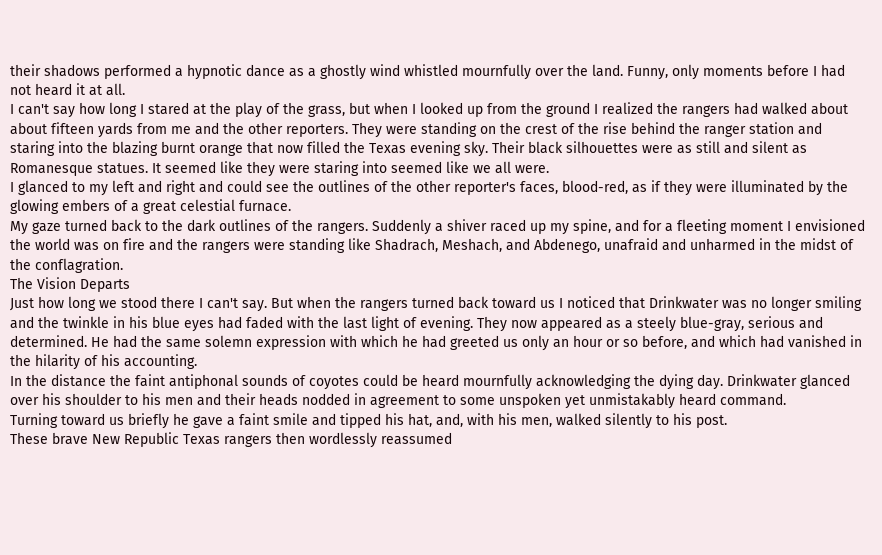their shadows performed a hypnotic dance as a ghostly wind whistled mournfully over the land. Funny, only moments before I had not heard it at all.
I can't say how long I stared at the play of the grass, but when I looked up from the ground I realized the rangers had walked about about fifteen yards from me and the other reporters. They were standing on the crest of the rise behind the ranger station and staring into the blazing burnt orange that now filled the Texas evening sky. Their black silhouettes were as still and silent as Romanesque statues. It seemed like they were staring into seemed like we all were.
I glanced to my left and right and could see the outlines of the other reporter's faces, blood-red, as if they were illuminated by the glowing embers of a great celestial furnace.
My gaze turned back to the dark outlines of the rangers. Suddenly a shiver raced up my spine, and for a fleeting moment I envisioned the world was on fire and the rangers were standing like Shadrach, Meshach, and Abdenego, unafraid and unharmed in the midst of the conflagration.
The Vision Departs
Just how long we stood there I can't say. But when the rangers turned back toward us I noticed that Drinkwater was no longer smiling and the twinkle in his blue eyes had faded with the last light of evening. They now appeared as a steely blue-gray, serious and determined. He had the same solemn expression with which he had greeted us only an hour or so before, and which had vanished in the hilarity of his accounting.
In the distance the faint antiphonal sounds of coyotes could be heard mournfully acknowledging the dying day. Drinkwater glanced over his shoulder to his men and their heads nodded in agreement to some unspoken yet unmistakably heard command.
Turning toward us briefly he gave a faint smile and tipped his hat, and, with his men, walked silently to his post.
These brave New Republic Texas rangers then wordlessly reassumed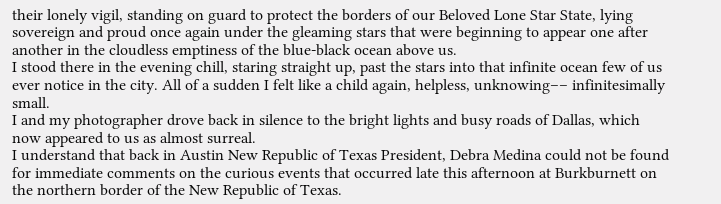their lonely vigil, standing on guard to protect the borders of our Beloved Lone Star State, lying sovereign and proud once again under the gleaming stars that were beginning to appear one after another in the cloudless emptiness of the blue-black ocean above us.
I stood there in the evening chill, staring straight up, past the stars into that infinite ocean few of us ever notice in the city. All of a sudden I felt like a child again, helpless, unknowing–– infinitesimally small.
I and my photographer drove back in silence to the bright lights and busy roads of Dallas, which now appeared to us as almost surreal.
I understand that back in Austin New Republic of Texas President, Debra Medina could not be found for immediate comments on the curious events that occurred late this afternoon at Burkburnett on the northern border of the New Republic of Texas.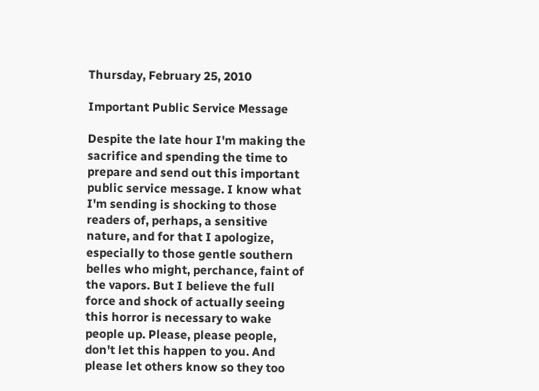Thursday, February 25, 2010

Important Public Service Message

Despite the late hour I'm making the sacrifice and spending the time to prepare and send out this important public service message. I know what I'm sending is shocking to those readers of, perhaps, a sensitive nature, and for that I apologize, especially to those gentle southern belles who might, perchance, faint of the vapors. But I believe the full force and shock of actually seeing this horror is necessary to wake people up. Please, please people, don't let this happen to you. And please let others know so they too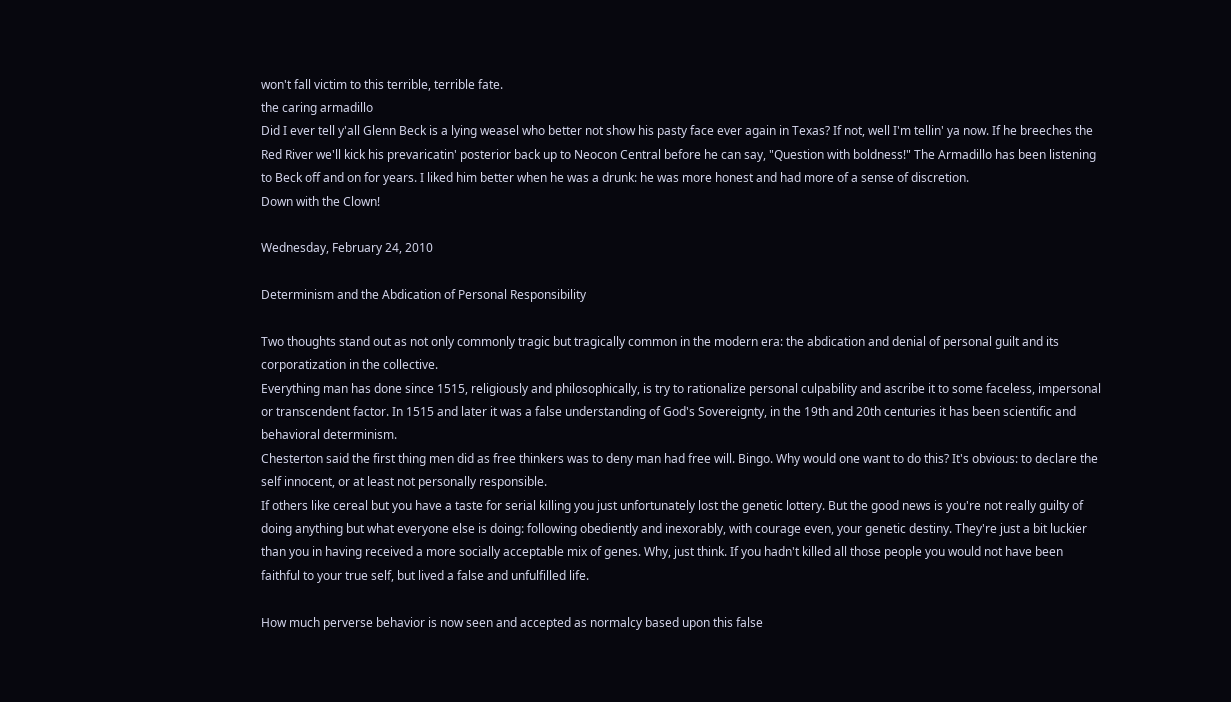won't fall victim to this terrible, terrible fate.
the caring armadillo
Did I ever tell y'all Glenn Beck is a lying weasel who better not show his pasty face ever again in Texas? If not, well I'm tellin' ya now. If he breeches the Red River we'll kick his prevaricatin' posterior back up to Neocon Central before he can say, "Question with boldness!" The Armadillo has been listening to Beck off and on for years. I liked him better when he was a drunk: he was more honest and had more of a sense of discretion.
Down with the Clown!

Wednesday, February 24, 2010

Determinism and the Abdication of Personal Responsibility

Two thoughts stand out as not only commonly tragic but tragically common in the modern era: the abdication and denial of personal guilt and its corporatization in the collective.
Everything man has done since 1515, religiously and philosophically, is try to rationalize personal culpability and ascribe it to some faceless, impersonal or transcendent factor. In 1515 and later it was a false understanding of God's Sovereignty, in the 19th and 20th centuries it has been scientific and behavioral determinism.
Chesterton said the first thing men did as free thinkers was to deny man had free will. Bingo. Why would one want to do this? It's obvious: to declare the self innocent, or at least not personally responsible.
If others like cereal but you have a taste for serial killing you just unfortunately lost the genetic lottery. But the good news is you're not really guilty of doing anything but what everyone else is doing: following obediently and inexorably, with courage even, your genetic destiny. They're just a bit luckier than you in having received a more socially acceptable mix of genes. Why, just think. If you hadn't killed all those people you would not have been faithful to your true self, but lived a false and unfulfilled life.

How much perverse behavior is now seen and accepted as normalcy based upon this false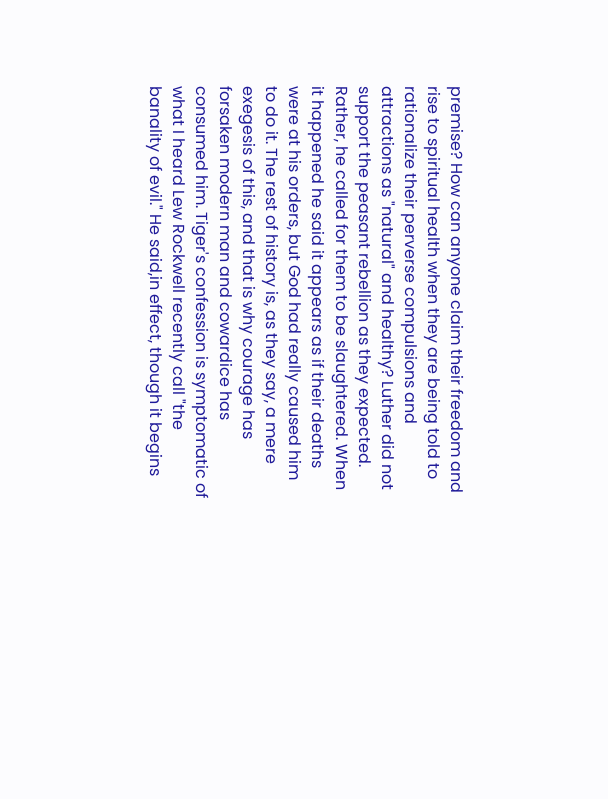premise? How can anyone claim their freedom and rise to spiritual health when they are being told to rationalize their perverse compulsions and attractions as "natural" and healthy? Luther did not support the peasant rebellion as they expected. Rather, he called for them to be slaughtered. When it happened he said it appears as if their deaths were at his orders, but God had really caused him to do it. The rest of history is, as they say, a mere exegesis of this, and that is why courage has forsaken modern man and cowardice has consumed him. Tiger's confession is symptomatic of what I heard Lew Rockwell recently call "the banality of evil." He said,in effect, though it begins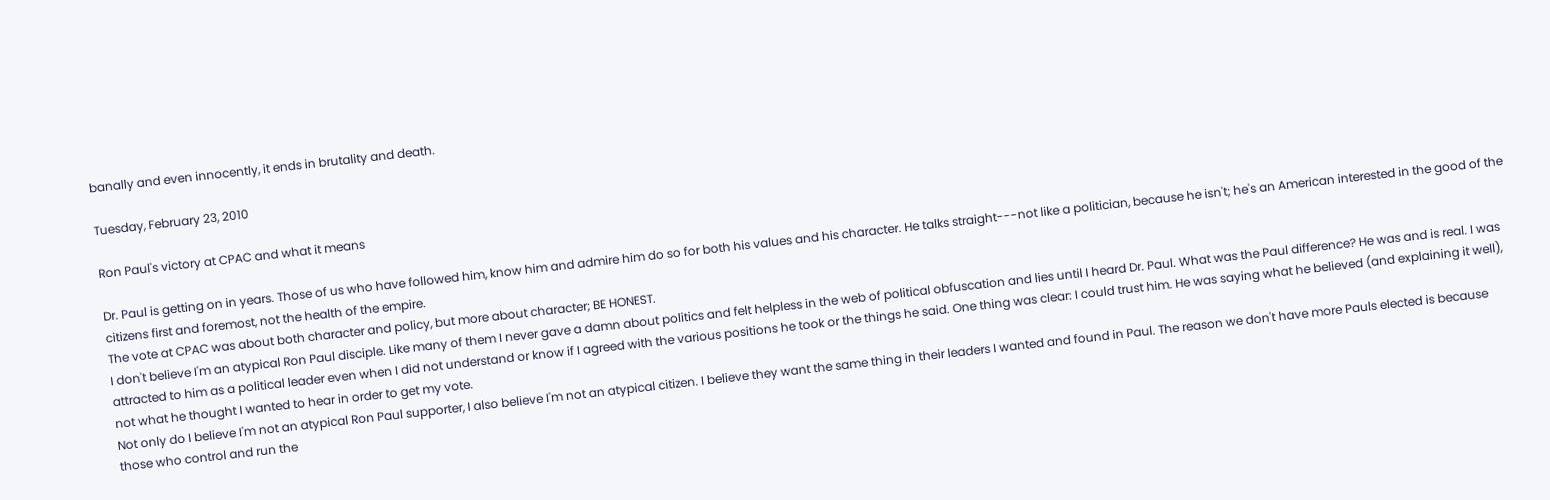banally and even innocently, it ends in brutality and death.

Tuesday, February 23, 2010

Ron Paul's victory at CPAC and what it means

Dr. Paul is getting on in years. Those of us who have followed him, know him and admire him do so for both his values and his character. He talks straight---not like a politician, because he isn't; he's an American interested in the good of the citizens first and foremost, not the health of the empire.
The vote at CPAC was about both character and policy, but more about character; BE HONEST.
I don't believe I'm an atypical Ron Paul disciple. Like many of them I never gave a damn about politics and felt helpless in the web of political obfuscation and lies until I heard Dr. Paul. What was the Paul difference? He was and is real. I was attracted to him as a political leader even when I did not understand or know if I agreed with the various positions he took or the things he said. One thing was clear: I could trust him. He was saying what he believed (and explaining it well), not what he thought I wanted to hear in order to get my vote.
Not only do I believe I'm not an atypical Ron Paul supporter, I also believe I'm not an atypical citizen. I believe they want the same thing in their leaders I wanted and found in Paul. The reason we don't have more Pauls elected is because those who control and run the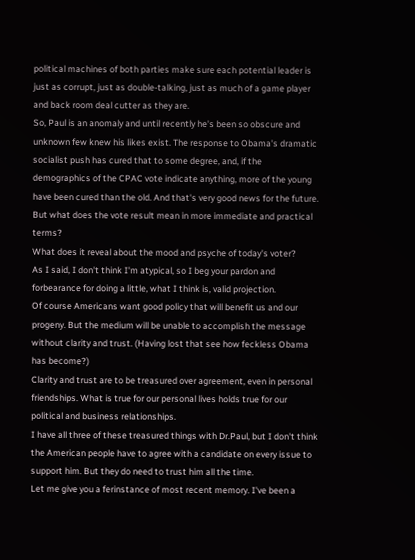political machines of both parties make sure each potential leader is just as corrupt, just as double-talking, just as much of a game player and back room deal cutter as they are.
So, Paul is an anomaly and until recently he's been so obscure and unknown few knew his likes exist. The response to Obama's dramatic socialist push has cured that to some degree, and, if the demographics of the CPAC vote indicate anything, more of the young have been cured than the old. And that's very good news for the future.
But what does the vote result mean in more immediate and practical terms?
What does it reveal about the mood and psyche of today's voter?
As I said, I don't think I'm atypical, so I beg your pardon and forbearance for doing a little, what I think is, valid projection.
Of course Americans want good policy that will benefit us and our progeny. But the medium will be unable to accomplish the message without clarity and trust. (Having lost that see how feckless Obama has become?)
Clarity and trust are to be treasured over agreement, even in personal friendships. What is true for our personal lives holds true for our political and business relationships.
I have all three of these treasured things with Dr.Paul, but I don't think the American people have to agree with a candidate on every issue to support him. But they do need to trust him all the time.
Let me give you a ferinstance of most recent memory. I've been a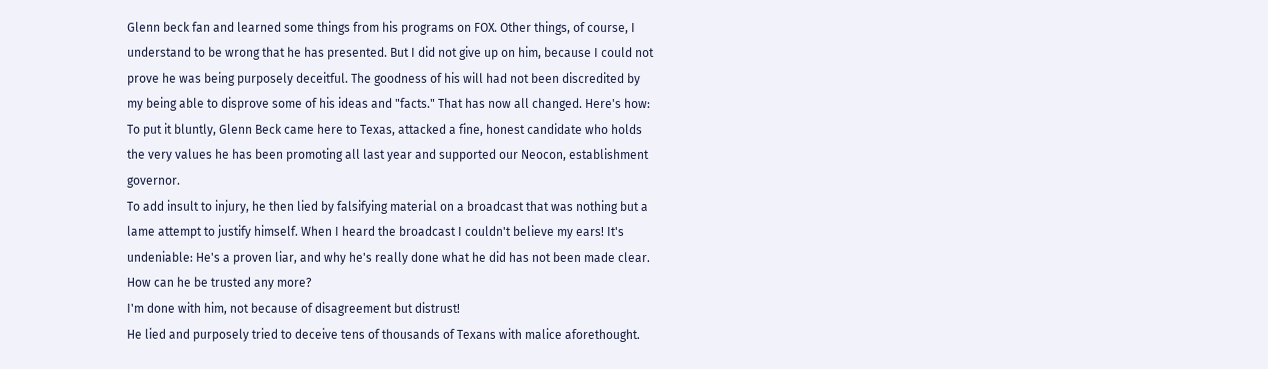Glenn beck fan and learned some things from his programs on FOX. Other things, of course, I understand to be wrong that he has presented. But I did not give up on him, because I could not prove he was being purposely deceitful. The goodness of his will had not been discredited by my being able to disprove some of his ideas and "facts." That has now all changed. Here's how:
To put it bluntly, Glenn Beck came here to Texas, attacked a fine, honest candidate who holds the very values he has been promoting all last year and supported our Neocon, establishment governor.
To add insult to injury, he then lied by falsifying material on a broadcast that was nothing but a lame attempt to justify himself. When I heard the broadcast I couldn't believe my ears! It's undeniable: He's a proven liar, and why he's really done what he did has not been made clear. How can he be trusted any more?
I'm done with him, not because of disagreement but distrust!
He lied and purposely tried to deceive tens of thousands of Texans with malice aforethought.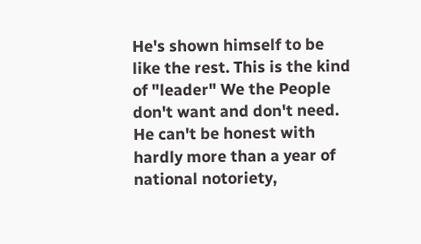He's shown himself to be like the rest. This is the kind of "leader" We the People don't want and don't need. He can't be honest with hardly more than a year of national notoriety,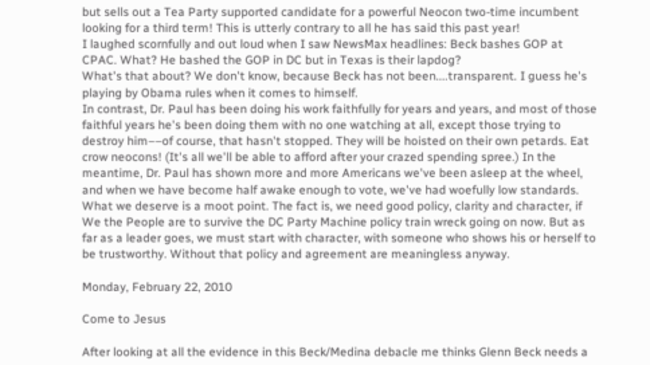but sells out a Tea Party supported candidate for a powerful Neocon two-time incumbent looking for a third term! This is utterly contrary to all he has said this past year!
I laughed scornfully and out loud when I saw NewsMax headlines: Beck bashes GOP at CPAC. What? He bashed the GOP in DC but in Texas is their lapdog?
What's that about? We don't know, because Beck has not been....transparent. I guess he's playing by Obama rules when it comes to himself.
In contrast, Dr. Paul has been doing his work faithfully for years and years, and most of those faithful years he's been doing them with no one watching at all, except those trying to destroy him––of course, that hasn't stopped. They will be hoisted on their own petards. Eat crow neocons! (It's all we'll be able to afford after your crazed spending spree.) In the meantime, Dr. Paul has shown more and more Americans we've been asleep at the wheel, and when we have become half awake enough to vote, we've had woefully low standards. What we deserve is a moot point. The fact is, we need good policy, clarity and character, if We the People are to survive the DC Party Machine policy train wreck going on now. But as far as a leader goes, we must start with character, with someone who shows his or herself to be trustworthy. Without that policy and agreement are meaningless anyway.

Monday, February 22, 2010

Come to Jesus

After looking at all the evidence in this Beck/Medina debacle me thinks Glenn Beck needs a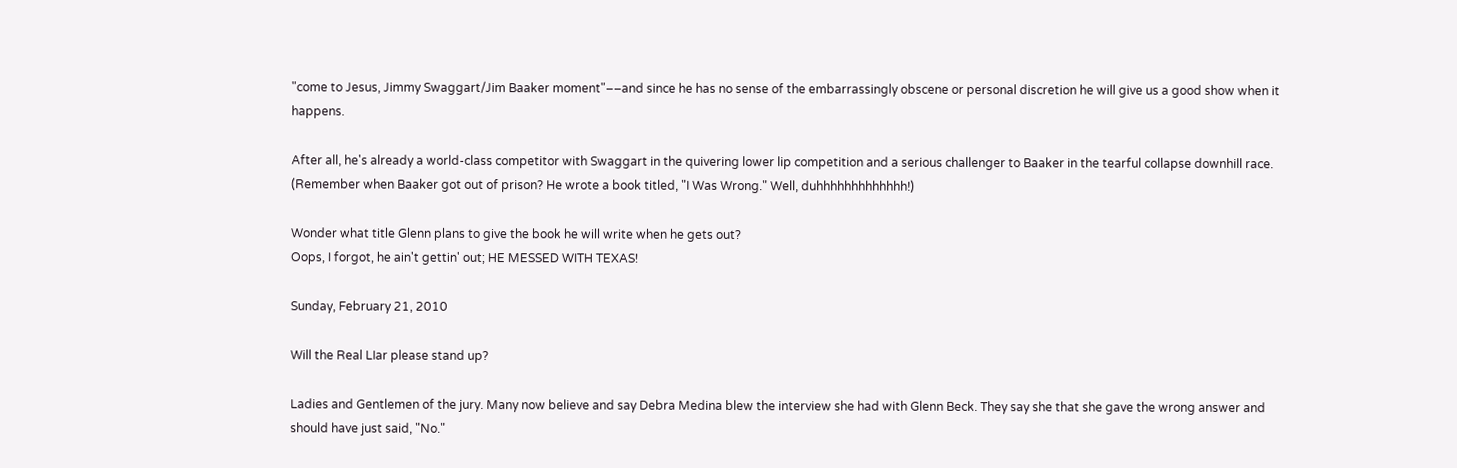"come to Jesus, Jimmy Swaggart/Jim Baaker moment"––and since he has no sense of the embarrassingly obscene or personal discretion he will give us a good show when it happens.

After all, he's already a world-class competitor with Swaggart in the quivering lower lip competition and a serious challenger to Baaker in the tearful collapse downhill race.
(Remember when Baaker got out of prison? He wrote a book titled, "I Was Wrong." Well, duhhhhhhhhhhhhh!)

Wonder what title Glenn plans to give the book he will write when he gets out?
Oops, I forgot, he ain't gettin' out; HE MESSED WITH TEXAS!

Sunday, February 21, 2010

Will the Real LIar please stand up?

Ladies and Gentlemen of the jury. Many now believe and say Debra Medina blew the interview she had with Glenn Beck. They say she that she gave the wrong answer and should have just said, "No."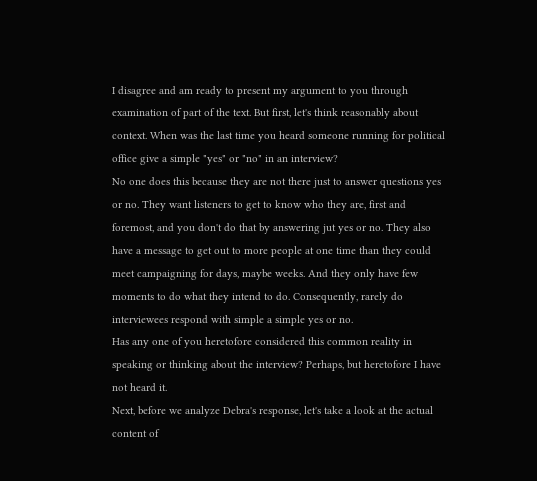I disagree and am ready to present my argument to you through examination of part of the text. But first, let's think reasonably about context. When was the last time you heard someone running for political office give a simple "yes" or "no" in an interview?
No one does this because they are not there just to answer questions yes or no. They want listeners to get to know who they are, first and foremost, and you don't do that by answering jut yes or no. They also have a message to get out to more people at one time than they could meet campaigning for days, maybe weeks. And they only have few moments to do what they intend to do. Consequently, rarely do interviewees respond with simple a simple yes or no.
Has any one of you heretofore considered this common reality in speaking or thinking about the interview? Perhaps, but heretofore I have not heard it.
Next, before we analyze Debra's response, let's take a look at the actual content of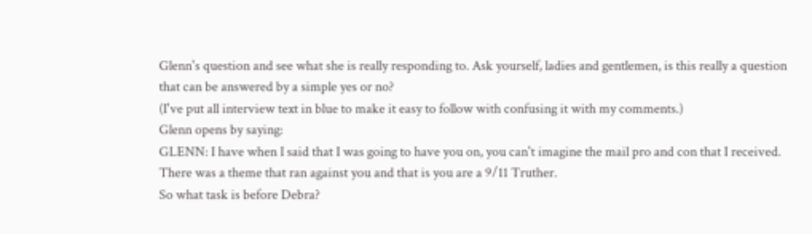Glenn's question and see what she is really responding to. Ask yourself, ladies and gentlemen, is this really a question that can be answered by a simple yes or no?
(I've put all interview text in blue to make it easy to follow with confusing it with my comments.)
Glenn opens by saying:
GLENN: I have when I said that I was going to have you on, you can't imagine the mail pro and con that I received. There was a theme that ran against you and that is you are a 9/11 Truther.
So what task is before Debra?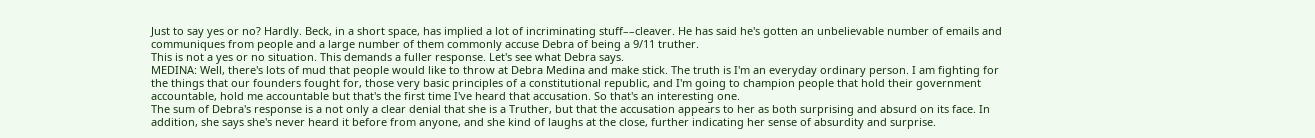Just to say yes or no? Hardly. Beck, in a short space, has implied a lot of incriminating stuff––cleaver. He has said he's gotten an unbelievable number of emails and communiques from people and a large number of them commonly accuse Debra of being a 9/11 truther.
This is not a yes or no situation. This demands a fuller response. Let's see what Debra says.
MEDINA: Well, there's lots of mud that people would like to throw at Debra Medina and make stick. The truth is I'm an everyday ordinary person. I am fighting for the things that our founders fought for, those very basic principles of a constitutional republic, and I'm going to champion people that hold their government accountable, hold me accountable but that's the first time I've heard that accusation. So that's an interesting one.
The sum of Debra's response is a not only a clear denial that she is a Truther, but that the accusation appears to her as both surprising and absurd on its face. In addition, she says she's never heard it before from anyone, and she kind of laughs at the close, further indicating her sense of absurdity and surprise.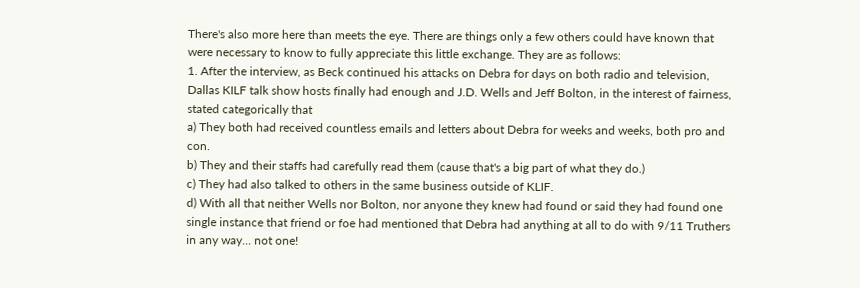There's also more here than meets the eye. There are things only a few others could have known that were necessary to know to fully appreciate this little exchange. They are as follows:
1. After the interview, as Beck continued his attacks on Debra for days on both radio and television, Dallas KILF talk show hosts finally had enough and J.D. Wells and Jeff Bolton, in the interest of fairness, stated categorically that
a) They both had received countless emails and letters about Debra for weeks and weeks, both pro and con.
b) They and their staffs had carefully read them (cause that's a big part of what they do.)
c) They had also talked to others in the same business outside of KLIF.
d) With all that neither Wells nor Bolton, nor anyone they knew had found or said they had found one single instance that friend or foe had mentioned that Debra had anything at all to do with 9/11 Truthers in any way... not one!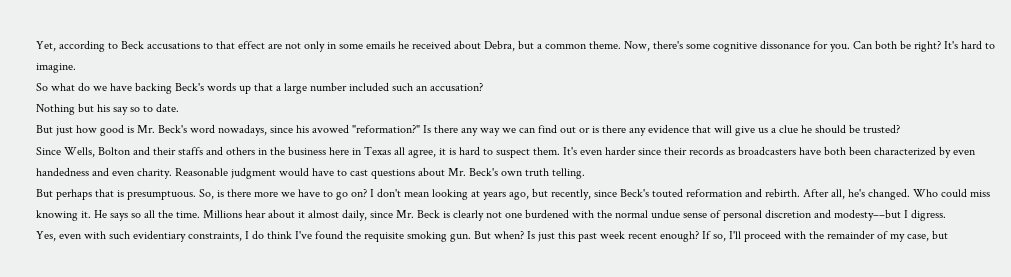Yet, according to Beck accusations to that effect are not only in some emails he received about Debra, but a common theme. Now, there's some cognitive dissonance for you. Can both be right? It's hard to imagine.
So what do we have backing Beck's words up that a large number included such an accusation?
Nothing but his say so to date.
But just how good is Mr. Beck's word nowadays, since his avowed "reformation?" Is there any way we can find out or is there any evidence that will give us a clue he should be trusted?
Since Wells, Bolton and their staffs and others in the business here in Texas all agree, it is hard to suspect them. It's even harder since their records as broadcasters have both been characterized by even handedness and even charity. Reasonable judgment would have to cast questions about Mr. Beck's own truth telling.
But perhaps that is presumptuous. So, is there more we have to go on? I don't mean looking at years ago, but recently, since Beck's touted reformation and rebirth. After all, he's changed. Who could miss knowing it. He says so all the time. Millions hear about it almost daily, since Mr. Beck is clearly not one burdened with the normal undue sense of personal discretion and modesty––but I digress.
Yes, even with such evidentiary constraints, I do think I've found the requisite smoking gun. But when? Is just this past week recent enough? If so, I'll proceed with the remainder of my case, but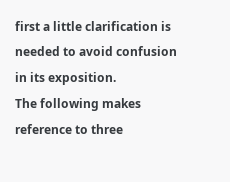first a little clarification is needed to avoid confusion in its exposition.
The following makes reference to three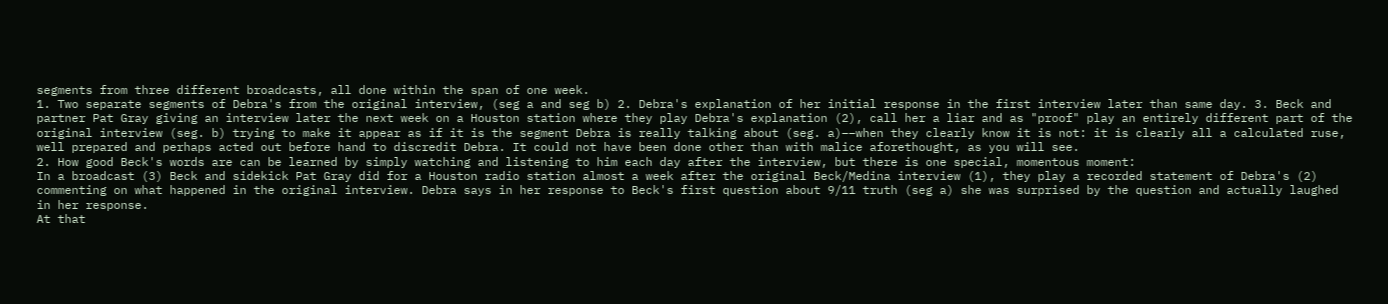segments from three different broadcasts, all done within the span of one week.
1. Two separate segments of Debra's from the original interview, (seg a and seg b) 2. Debra's explanation of her initial response in the first interview later than same day. 3. Beck and partner Pat Gray giving an interview later the next week on a Houston station where they play Debra's explanation (2), call her a liar and as "proof" play an entirely different part of the original interview (seg. b) trying to make it appear as if it is the segment Debra is really talking about (seg. a)––when they clearly know it is not: it is clearly all a calculated ruse, well prepared and perhaps acted out before hand to discredit Debra. It could not have been done other than with malice aforethought, as you will see.
2. How good Beck's words are can be learned by simply watching and listening to him each day after the interview, but there is one special, momentous moment:
In a broadcast (3) Beck and sidekick Pat Gray did for a Houston radio station almost a week after the original Beck/Medina interview (1), they play a recorded statement of Debra's (2) commenting on what happened in the original interview. Debra says in her response to Beck's first question about 9/11 truth (seg a) she was surprised by the question and actually laughed in her response.
At that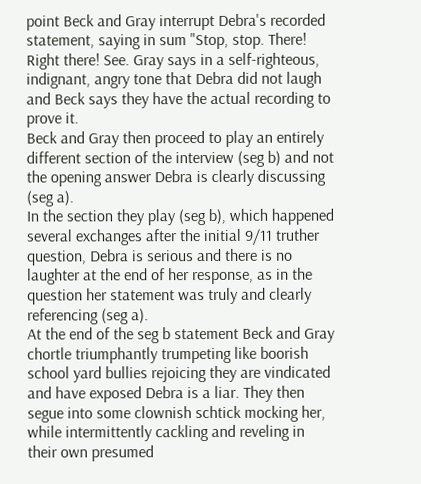point Beck and Gray interrupt Debra's recorded statement, saying in sum "Stop, stop. There! Right there! See. Gray says in a self-righteous, indignant, angry tone that Debra did not laugh and Beck says they have the actual recording to prove it.
Beck and Gray then proceed to play an entirely different section of the interview (seg b) and not the opening answer Debra is clearly discussing (seg a).
In the section they play (seg b), which happened several exchanges after the initial 9/11 truther question, Debra is serious and there is no laughter at the end of her response, as in the question her statement was truly and clearly referencing (seg a).
At the end of the seg b statement Beck and Gray chortle triumphantly trumpeting like boorish school yard bullies rejoicing they are vindicated and have exposed Debra is a liar. They then segue into some clownish schtick mocking her, while intermittently cackling and reveling in their own presumed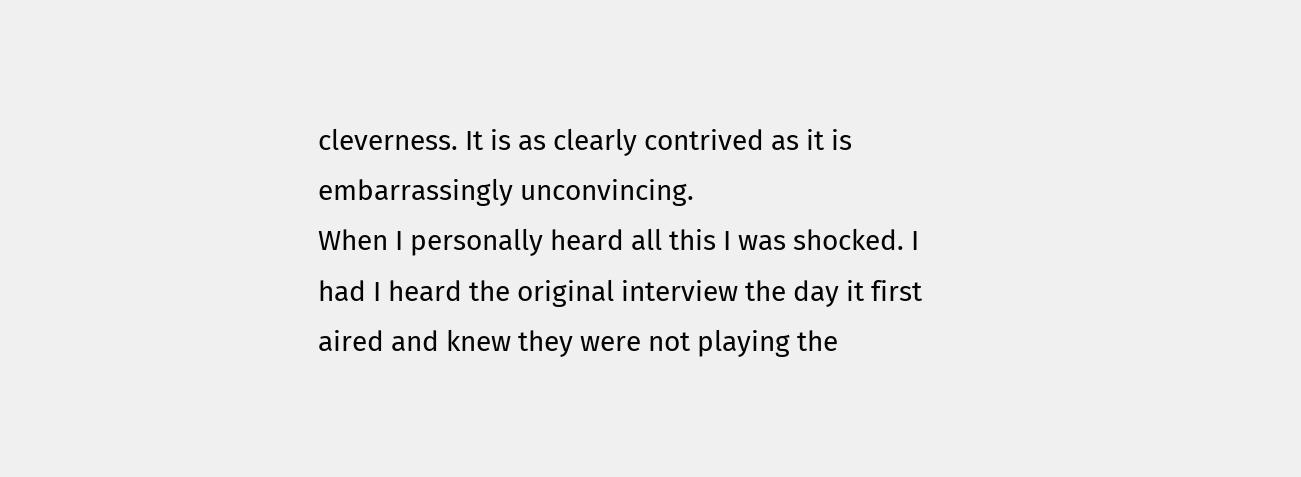cleverness. It is as clearly contrived as it is embarrassingly unconvincing.
When I personally heard all this I was shocked. I had I heard the original interview the day it first aired and knew they were not playing the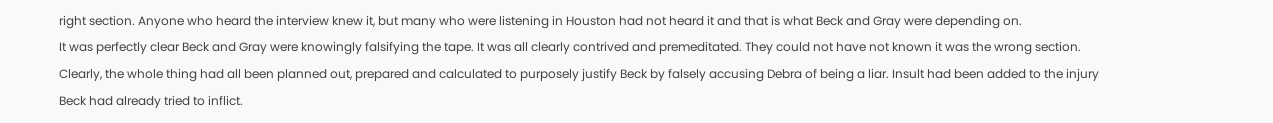right section. Anyone who heard the interview knew it, but many who were listening in Houston had not heard it and that is what Beck and Gray were depending on.
It was perfectly clear Beck and Gray were knowingly falsifying the tape. It was all clearly contrived and premeditated. They could not have not known it was the wrong section. Clearly, the whole thing had all been planned out, prepared and calculated to purposely justify Beck by falsely accusing Debra of being a liar. Insult had been added to the injury Beck had already tried to inflict.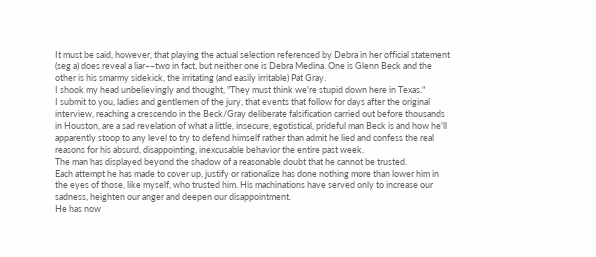It must be said, however, that playing the actual selection referenced by Debra in her official statement (seg a) does reveal a liar––two in fact, but neither one is Debra Medina. One is Glenn Beck and the other is his smarmy sidekick, the irritating (and easily irritable) Pat Gray.
I shook my head unbelievingly and thought, "They must think we're stupid down here in Texas."
I submit to you, ladies and gentlemen of the jury, that events that follow for days after the original interview, reaching a crescendo in the Beck/Gray deliberate falsification carried out before thousands in Houston, are a sad revelation of what a little, insecure, egotistical, prideful man Beck is and how he'll apparently stoop to any level to try to defend himself rather than admit he lied and confess the real reasons for his absurd, disappointing, inexcusable behavior the entire past week.
The man has displayed beyond the shadow of a reasonable doubt that he cannot be trusted.
Each attempt he has made to cover up, justify or rationalize has done nothing more than lower him in the eyes of those, like myself, who trusted him. His machinations have served only to increase our sadness, heighten our anger and deepen our disappointment.
He has now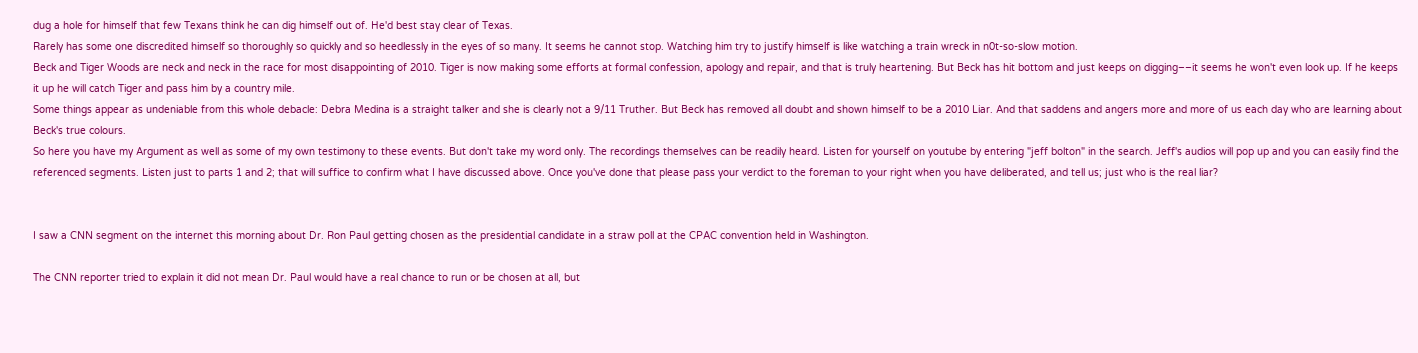dug a hole for himself that few Texans think he can dig himself out of. He'd best stay clear of Texas.
Rarely has some one discredited himself so thoroughly so quickly and so heedlessly in the eyes of so many. It seems he cannot stop. Watching him try to justify himself is like watching a train wreck in n0t-so-slow motion.
Beck and Tiger Woods are neck and neck in the race for most disappointing of 2010. Tiger is now making some efforts at formal confession, apology and repair, and that is truly heartening. But Beck has hit bottom and just keeps on digging––it seems he won't even look up. If he keeps it up he will catch Tiger and pass him by a country mile.
Some things appear as undeniable from this whole debacle: Debra Medina is a straight talker and she is clearly not a 9/11 Truther. But Beck has removed all doubt and shown himself to be a 2010 Liar. And that saddens and angers more and more of us each day who are learning about Beck's true colours.
So here you have my Argument as well as some of my own testimony to these events. But don't take my word only. The recordings themselves can be readily heard. Listen for yourself on youtube by entering "jeff bolton" in the search. Jeff's audios will pop up and you can easily find the referenced segments. Listen just to parts 1 and 2; that will suffice to confirm what I have discussed above. Once you've done that please pass your verdict to the foreman to your right when you have deliberated, and tell us; just who is the real liar?


I saw a CNN segment on the internet this morning about Dr. Ron Paul getting chosen as the presidential candidate in a straw poll at the CPAC convention held in Washington.

The CNN reporter tried to explain it did not mean Dr. Paul would have a real chance to run or be chosen at all, but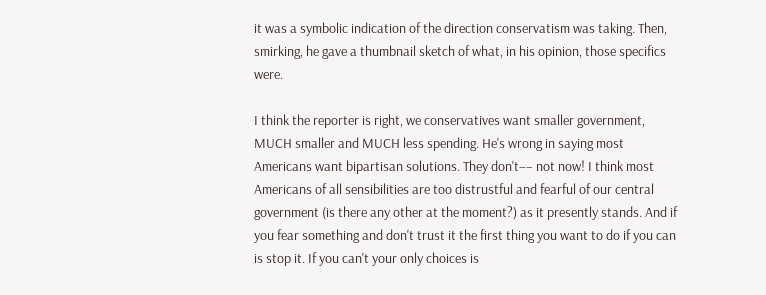it was a symbolic indication of the direction conservatism was taking. Then, smirking, he gave a thumbnail sketch of what, in his opinion, those specifics were.

I think the reporter is right, we conservatives want smaller government, MUCH smaller and MUCH less spending. He's wrong in saying most Americans want bipartisan solutions. They don't–– not now! I think most Americans of all sensibilities are too distrustful and fearful of our central government (is there any other at the moment?) as it presently stands. And if you fear something and don't trust it the first thing you want to do if you can is stop it. If you can't your only choices is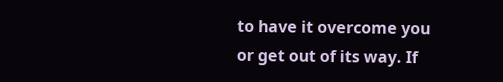to have it overcome you or get out of its way. If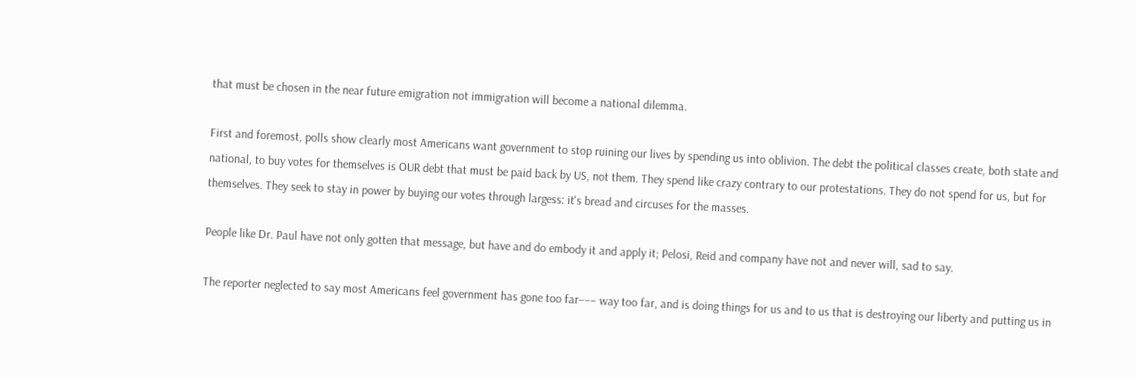that must be chosen in the near future emigration not immigration will become a national dilemma.

First and foremost, polls show clearly most Americans want government to stop ruining our lives by spending us into oblivion. The debt the political classes create, both state and national, to buy votes for themselves is OUR debt that must be paid back by US, not them. They spend like crazy contrary to our protestations. They do not spend for us, but for themselves. They seek to stay in power by buying our votes through largess: it's bread and circuses for the masses.

People like Dr. Paul have not only gotten that message, but have and do embody it and apply it; Pelosi, Reid and company have not and never will, sad to say.

The reporter neglected to say most Americans feel government has gone too far––– way too far, and is doing things for us and to us that is destroying our liberty and putting us in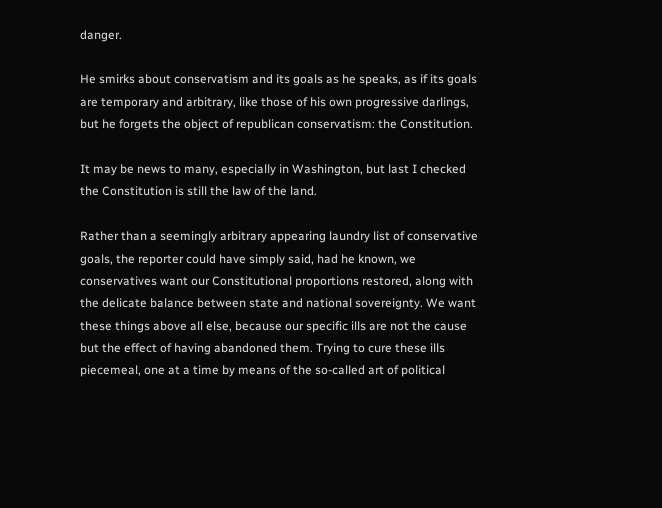danger.

He smirks about conservatism and its goals as he speaks, as if its goals are temporary and arbitrary, like those of his own progressive darlings, but he forgets the object of republican conservatism: the Constitution.

It may be news to many, especially in Washington, but last I checked the Constitution is still the law of the land.

Rather than a seemingly arbitrary appearing laundry list of conservative goals, the reporter could have simply said, had he known, we conservatives want our Constitutional proportions restored, along with the delicate balance between state and national sovereignty. We want these things above all else, because our specific ills are not the cause but the effect of having abandoned them. Trying to cure these ills piecemeal, one at a time by means of the so-called art of political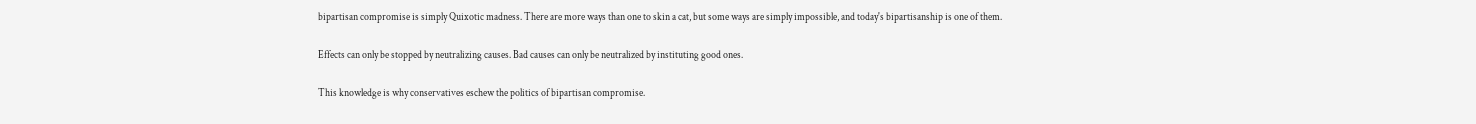bipartisan compromise is simply Quixotic madness. There are more ways than one to skin a cat, but some ways are simply impossible, and today's bipartisanship is one of them.

Effects can only be stopped by neutralizing causes. Bad causes can only be neutralized by instituting good ones.

This knowledge is why conservatives eschew the politics of bipartisan compromise.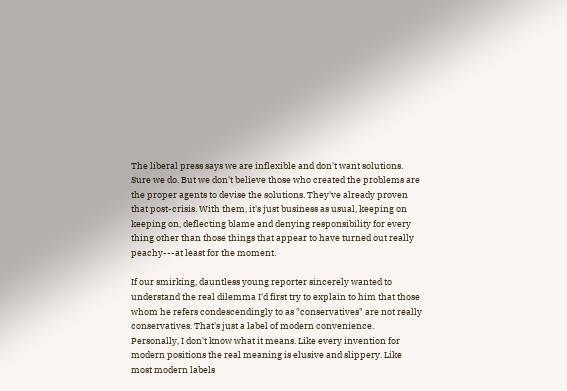The liberal press says we are inflexible and don't want solutions. Sure we do. But we don't believe those who created the problems are the proper agents to devise the solutions. They've already proven that post-crisis. With them, it's just business as usual, keeping on keeping on, deflecting blame and denying responsibility for every thing other than those things that appear to have turned out really peachy---at least for the moment.

If our smirking, dauntless young reporter sincerely wanted to understand the real dilemma I'd first try to explain to him that those whom he refers condescendingly to as "conservatives" are not really conservatives. That's just a label of modern convenience. Personally, I don't know what it means. Like every invention for modern positions the real meaning is elusive and slippery. Like most modern labels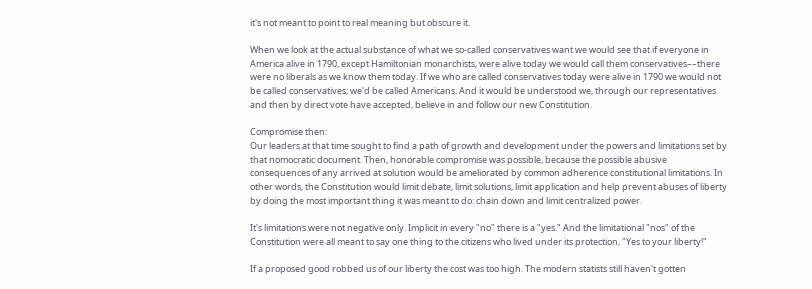it's not meant to point to real meaning but obscure it.

When we look at the actual substance of what we so-called conservatives want we would see that if everyone in America alive in 1790, except Hamiltonian monarchists, were alive today we would call them conservatives––there were no liberals as we know them today. If we who are called conservatives today were alive in 1790 we would not be called conservatives; we'd be called Americans. And it would be understood we, through our representatives and then by direct vote have accepted, believe in and follow our new Constitution.

Compromise then:
Our leaders at that time sought to find a path of growth and development under the powers and limitations set by that nomocratic document. Then, honorable compromise was possible, because the possible abusive consequences of any arrived at solution would be ameliorated by common adherence constitutional limitations. In other words, the Constitution would limit debate, limit solutions, limit application and help prevent abuses of liberty by doing the most important thing it was meant to do: chain down and limit centralized power.

It's limitations were not negative only. Implicit in every "no" there is a "yes." And the limitational "nos" of the Constitution were all meant to say one thing to the citizens who lived under its protection, "Yes to your liberty!"

If a proposed good robbed us of our liberty the cost was too high. The modern statists still haven't gotten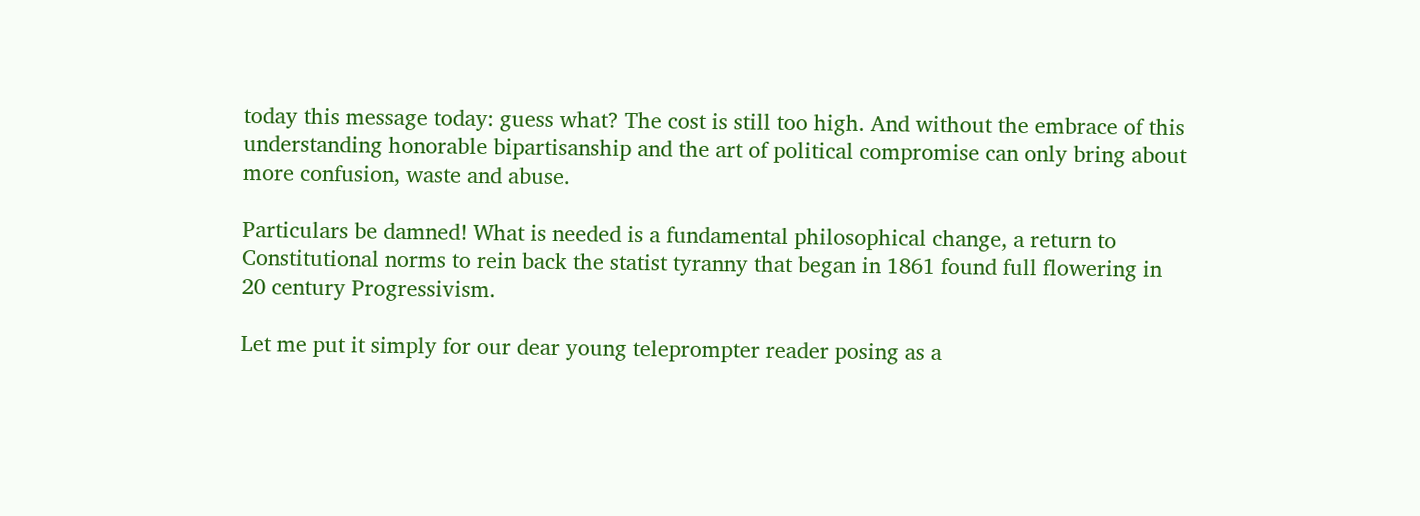today this message today: guess what? The cost is still too high. And without the embrace of this understanding honorable bipartisanship and the art of political compromise can only bring about more confusion, waste and abuse.

Particulars be damned! What is needed is a fundamental philosophical change, a return to Constitutional norms to rein back the statist tyranny that began in 1861 found full flowering in 20 century Progressivism.

Let me put it simply for our dear young teleprompter reader posing as a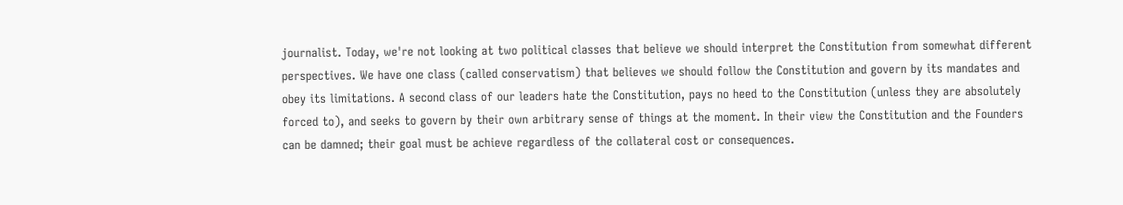journalist. Today, we're not looking at two political classes that believe we should interpret the Constitution from somewhat different perspectives. We have one class (called conservatism) that believes we should follow the Constitution and govern by its mandates and obey its limitations. A second class of our leaders hate the Constitution, pays no heed to the Constitution (unless they are absolutely forced to), and seeks to govern by their own arbitrary sense of things at the moment. In their view the Constitution and the Founders can be damned; their goal must be achieve regardless of the collateral cost or consequences.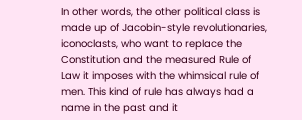In other words, the other political class is made up of Jacobin-style revolutionaries, iconoclasts, who want to replace the Constitution and the measured Rule of Law it imposes with the whimsical rule of men. This kind of rule has always had a name in the past and it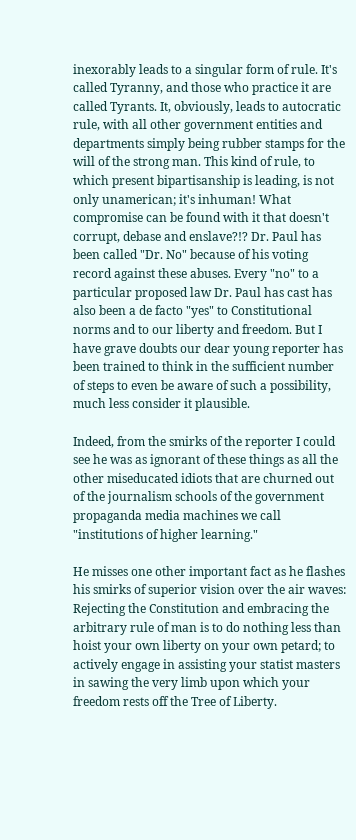inexorably leads to a singular form of rule. It's called Tyranny, and those who practice it are called Tyrants. It, obviously, leads to autocratic rule, with all other government entities and departments simply being rubber stamps for the will of the strong man. This kind of rule, to which present bipartisanship is leading, is not only unamerican; it's inhuman! What compromise can be found with it that doesn't corrupt, debase and enslave?!? Dr. Paul has been called "Dr. No" because of his voting record against these abuses. Every "no" to a particular proposed law Dr. Paul has cast has also been a de facto "yes" to Constitutional norms and to our liberty and freedom. But I have grave doubts our dear young reporter has been trained to think in the sufficient number of steps to even be aware of such a possibility, much less consider it plausible.

Indeed, from the smirks of the reporter I could see he was as ignorant of these things as all the other miseducated idiots that are churned out of the journalism schools of the government propaganda media machines we call "institutions of higher learning."

He misses one other important fact as he flashes his smirks of superior vision over the air waves: Rejecting the Constitution and embracing the arbitrary rule of man is to do nothing less than hoist your own liberty on your own petard; to actively engage in assisting your statist masters in sawing the very limb upon which your freedom rests off the Tree of Liberty.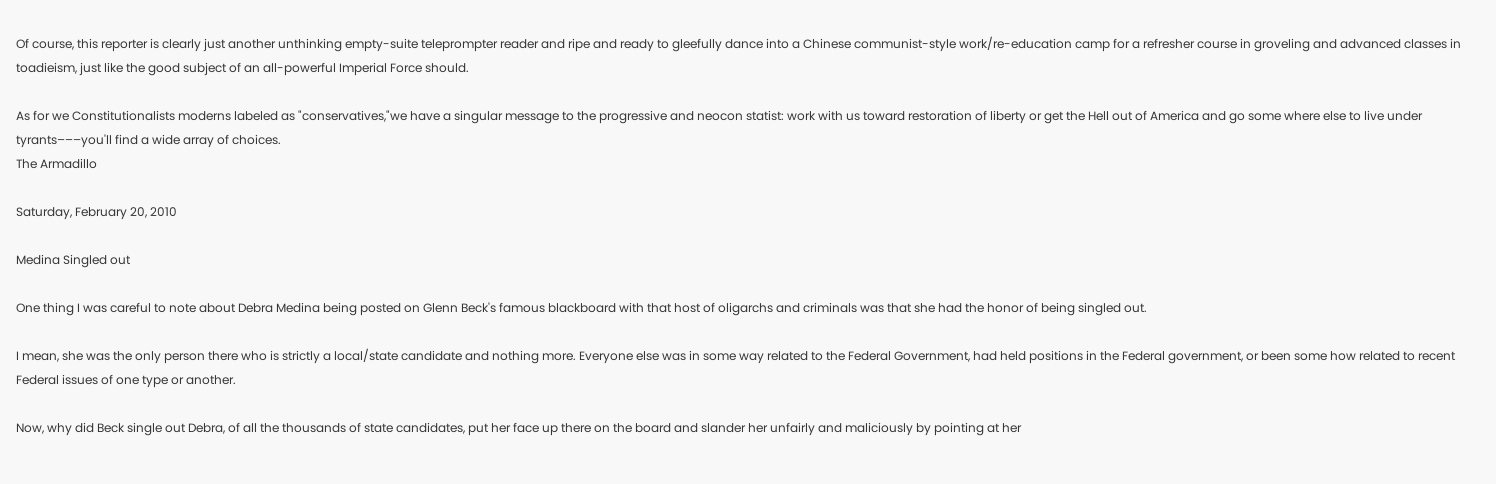Of course, this reporter is clearly just another unthinking empty-suite teleprompter reader and ripe and ready to gleefully dance into a Chinese communist-style work/re-education camp for a refresher course in groveling and advanced classes in toadieism, just like the good subject of an all-powerful Imperial Force should.

As for we Constitutionalists moderns labeled as "conservatives,"we have a singular message to the progressive and neocon statist: work with us toward restoration of liberty or get the Hell out of America and go some where else to live under tyrants–––you'll find a wide array of choices.
The Armadillo

Saturday, February 20, 2010

Medina Singled out

One thing I was careful to note about Debra Medina being posted on Glenn Beck's famous blackboard with that host of oligarchs and criminals was that she had the honor of being singled out.

I mean, she was the only person there who is strictly a local/state candidate and nothing more. Everyone else was in some way related to the Federal Government, had held positions in the Federal government, or been some how related to recent Federal issues of one type or another.

Now, why did Beck single out Debra, of all the thousands of state candidates, put her face up there on the board and slander her unfairly and maliciously by pointing at her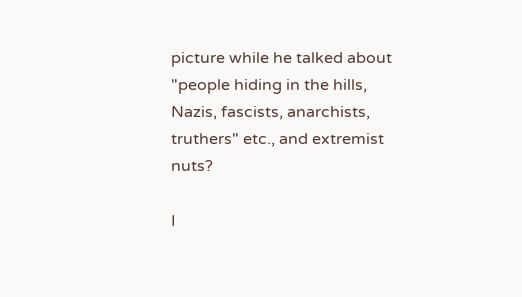picture while he talked about "people hiding in the hills, Nazis, fascists, anarchists, truthers" etc., and extremist nuts?

I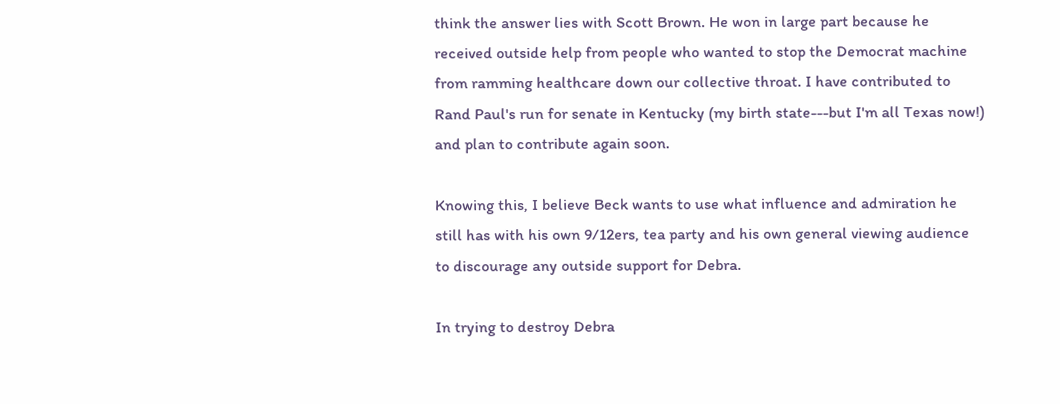think the answer lies with Scott Brown. He won in large part because he received outside help from people who wanted to stop the Democrat machine from ramming healthcare down our collective throat. I have contributed to Rand Paul's run for senate in Kentucky (my birth state---but I'm all Texas now!) and plan to contribute again soon.

Knowing this, I believe Beck wants to use what influence and admiration he still has with his own 9/12ers, tea party and his own general viewing audience to discourage any outside support for Debra.

In trying to destroy Debra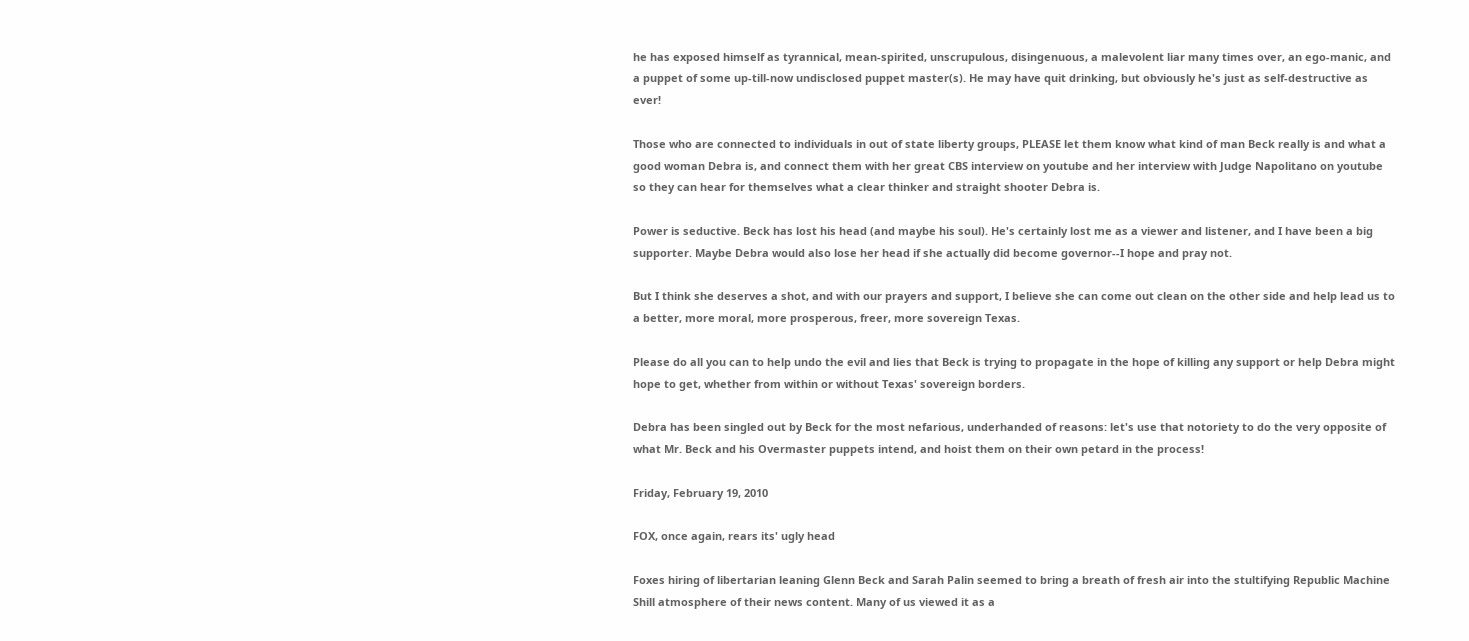he has exposed himself as tyrannical, mean-spirited, unscrupulous, disingenuous, a malevolent liar many times over, an ego-manic, and a puppet of some up-till-now undisclosed puppet master(s). He may have quit drinking, but obviously he's just as self-destructive as ever!

Those who are connected to individuals in out of state liberty groups, PLEASE let them know what kind of man Beck really is and what a good woman Debra is, and connect them with her great CBS interview on youtube and her interview with Judge Napolitano on youtube so they can hear for themselves what a clear thinker and straight shooter Debra is.

Power is seductive. Beck has lost his head (and maybe his soul). He's certainly lost me as a viewer and listener, and I have been a big supporter. Maybe Debra would also lose her head if she actually did become governor--I hope and pray not.

But I think she deserves a shot, and with our prayers and support, I believe she can come out clean on the other side and help lead us to a better, more moral, more prosperous, freer, more sovereign Texas.

Please do all you can to help undo the evil and lies that Beck is trying to propagate in the hope of killing any support or help Debra might hope to get, whether from within or without Texas' sovereign borders.

Debra has been singled out by Beck for the most nefarious, underhanded of reasons: let's use that notoriety to do the very opposite of what Mr. Beck and his Overmaster puppets intend, and hoist them on their own petard in the process!

Friday, February 19, 2010

FOX, once again, rears its' ugly head

Foxes hiring of libertarian leaning Glenn Beck and Sarah Palin seemed to bring a breath of fresh air into the stultifying Republic Machine Shill atmosphere of their news content. Many of us viewed it as a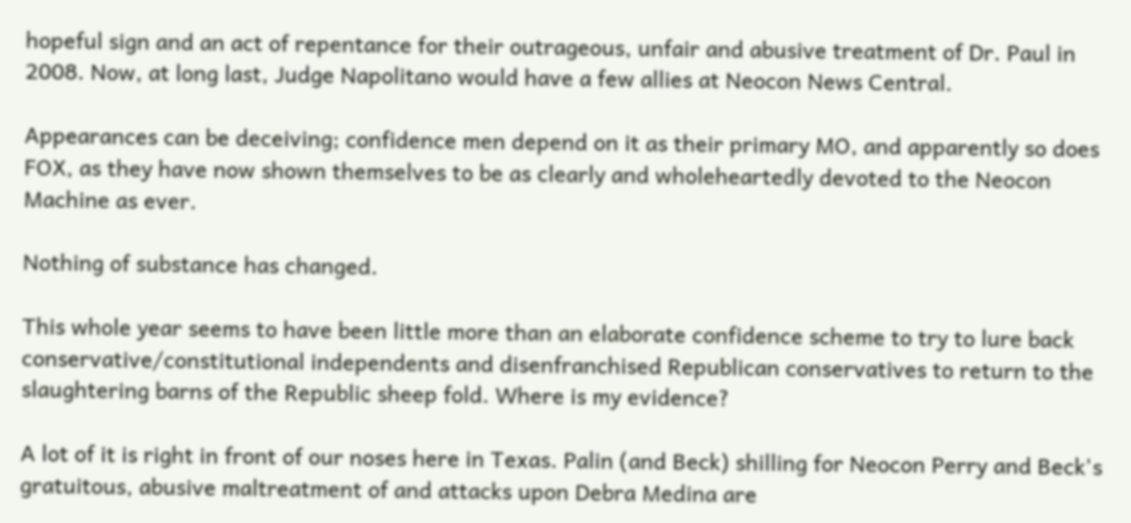hopeful sign and an act of repentance for their outrageous, unfair and abusive treatment of Dr. Paul in 2008. Now, at long last, Judge Napolitano would have a few allies at Neocon News Central.

Appearances can be deceiving; confidence men depend on it as their primary MO, and apparently so does FOX, as they have now shown themselves to be as clearly and wholeheartedly devoted to the Neocon Machine as ever.

Nothing of substance has changed.

This whole year seems to have been little more than an elaborate confidence scheme to try to lure back conservative/constitutional independents and disenfranchised Republican conservatives to return to the slaughtering barns of the Republic sheep fold. Where is my evidence?

A lot of it is right in front of our noses here in Texas. Palin (and Beck) shilling for Neocon Perry and Beck's gratuitous, abusive maltreatment of and attacks upon Debra Medina are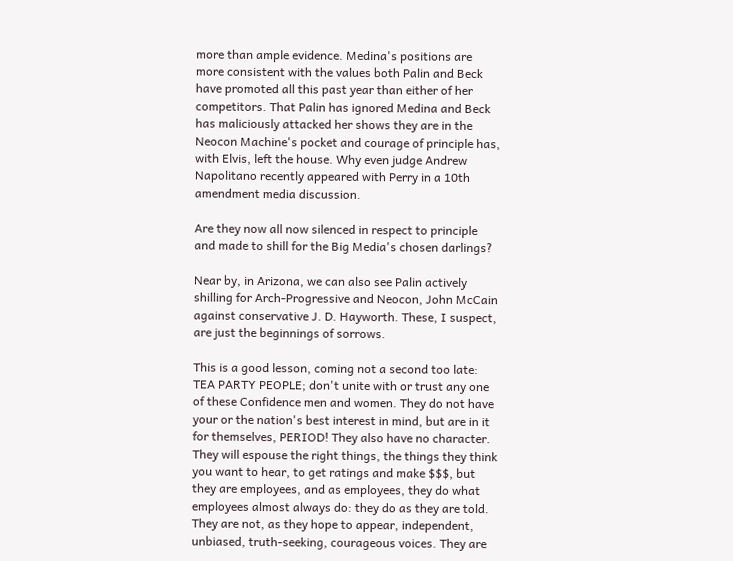more than ample evidence. Medina's positions are more consistent with the values both Palin and Beck have promoted all this past year than either of her competitors. That Palin has ignored Medina and Beck has maliciously attacked her shows they are in the Neocon Machine's pocket and courage of principle has, with Elvis, left the house. Why even judge Andrew Napolitano recently appeared with Perry in a 10th amendment media discussion.

Are they now all now silenced in respect to principle and made to shill for the Big Media's chosen darlings?

Near by, in Arizona, we can also see Palin actively shilling for Arch-Progressive and Neocon, John McCain against conservative J. D. Hayworth. These, I suspect, are just the beginnings of sorrows.

This is a good lesson, coming not a second too late: TEA PARTY PEOPLE; don't unite with or trust any one of these Confidence men and women. They do not have your or the nation's best interest in mind, but are in it for themselves, PERIOD! They also have no character. They will espouse the right things, the things they think you want to hear, to get ratings and make $$$, but they are employees, and as employees, they do what employees almost always do: they do as they are told. They are not, as they hope to appear, independent, unbiased, truth-seeking, courageous voices. They are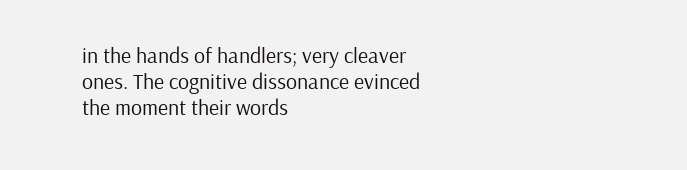in the hands of handlers; very cleaver ones. The cognitive dissonance evinced the moment their words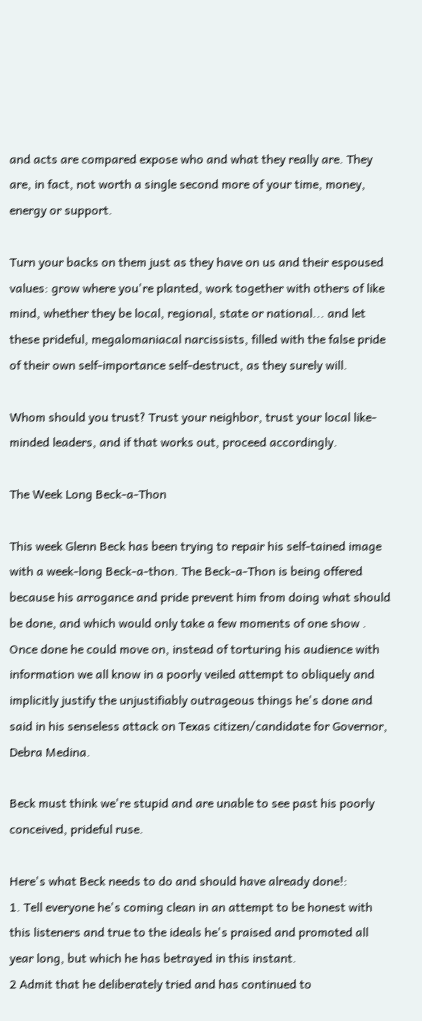and acts are compared expose who and what they really are. They are, in fact, not worth a single second more of your time, money, energy or support.

Turn your backs on them just as they have on us and their espoused values: grow where you're planted, work together with others of like mind, whether they be local, regional, state or national... and let these prideful, megalomaniacal narcissists, filled with the false pride of their own self-importance self-destruct, as they surely will.

Whom should you trust? Trust your neighbor, trust your local like-minded leaders, and if that works out, proceed accordingly.

The Week Long Beck-a-Thon

This week Glenn Beck has been trying to repair his self-tained image with a week-long Beck-a-thon. The Beck-a-Thon is being offered because his arrogance and pride prevent him from doing what should be done, and which would only take a few moments of one show . Once done he could move on, instead of torturing his audience with information we all know in a poorly veiled attempt to obliquely and implicitly justify the unjustifiably outrageous things he's done and said in his senseless attack on Texas citizen/candidate for Governor, Debra Medina.

Beck must think we're stupid and are unable to see past his poorly conceived, prideful ruse.

Here's what Beck needs to do and should have already done!:
1. Tell everyone he's coming clean in an attempt to be honest with this listeners and true to the ideals he's praised and promoted all year long, but which he has betrayed in this instant.
2 Admit that he deliberately tried and has continued to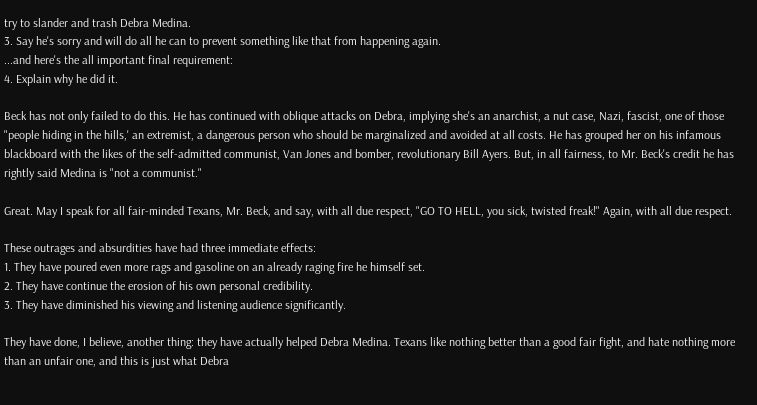try to slander and trash Debra Medina.
3. Say he's sorry and will do all he can to prevent something like that from happening again.
...and here's the all important final requirement:
4. Explain why he did it.

Beck has not only failed to do this. He has continued with oblique attacks on Debra, implying she's an anarchist, a nut case, Nazi, fascist, one of those "people hiding in the hills,' an extremist, a dangerous person who should be marginalized and avoided at all costs. He has grouped her on his infamous blackboard with the likes of the self-admitted communist, Van Jones and bomber, revolutionary Bill Ayers. But, in all fairness, to Mr. Beck's credit he has rightly said Medina is "not a communist."

Great. May I speak for all fair-minded Texans, Mr. Beck, and say, with all due respect, "GO TO HELL, you sick, twisted freak!" Again, with all due respect.

These outrages and absurdities have had three immediate effects:
1. They have poured even more rags and gasoline on an already raging fire he himself set.
2. They have continue the erosion of his own personal credibility.
3. They have diminished his viewing and listening audience significantly.

They have done, I believe, another thing: they have actually helped Debra Medina. Texans like nothing better than a good fair fight, and hate nothing more than an unfair one, and this is just what Debra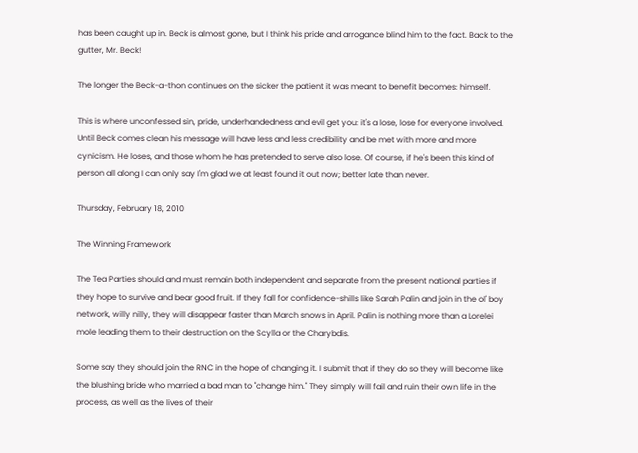has been caught up in. Beck is almost gone, but I think his pride and arrogance blind him to the fact. Back to the gutter, Mr. Beck!

The longer the Beck-a-thon continues on the sicker the patient it was meant to benefit becomes: himself.

This is where unconfessed sin, pride, underhandedness and evil get you: it's a lose, lose for everyone involved. Until Beck comes clean his message will have less and less credibility and be met with more and more cynicism. He loses, and those whom he has pretended to serve also lose. Of course, if he's been this kind of person all along I can only say I'm glad we at least found it out now; better late than never.

Thursday, February 18, 2010

The Winning Framework

The Tea Parties should and must remain both independent and separate from the present national parties if they hope to survive and bear good fruit. If they fall for confidence-shills like Sarah Palin and join in the ol' boy network, willy nilly, they will disappear faster than March snows in April. Palin is nothing more than a Lorelei mole leading them to their destruction on the Scylla or the Charybdis.

Some say they should join the RNC in the hope of changing it. I submit that if they do so they will become like the blushing bride who married a bad man to "change him." They simply will fail and ruin their own life in the process, as well as the lives of their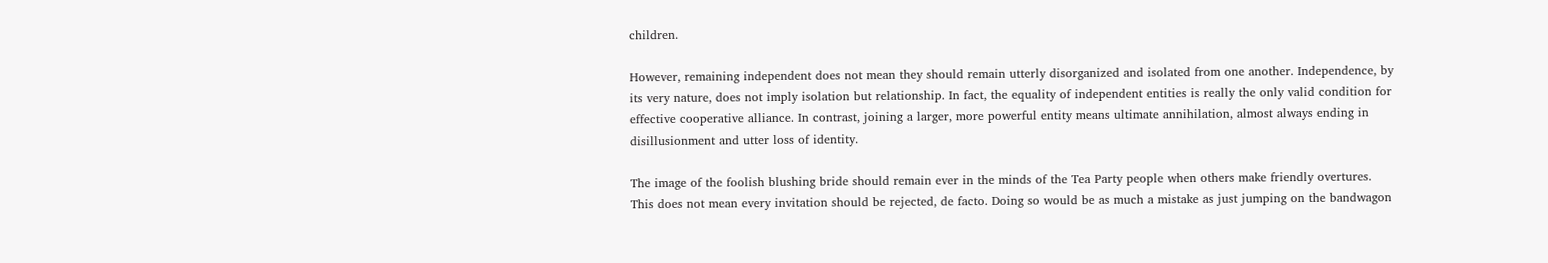children.

However, remaining independent does not mean they should remain utterly disorganized and isolated from one another. Independence, by its very nature, does not imply isolation but relationship. In fact, the equality of independent entities is really the only valid condition for effective cooperative alliance. In contrast, joining a larger, more powerful entity means ultimate annihilation, almost always ending in disillusionment and utter loss of identity.

The image of the foolish blushing bride should remain ever in the minds of the Tea Party people when others make friendly overtures. This does not mean every invitation should be rejected, de facto. Doing so would be as much a mistake as just jumping on the bandwagon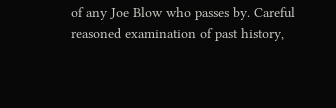of any Joe Blow who passes by. Careful reasoned examination of past history,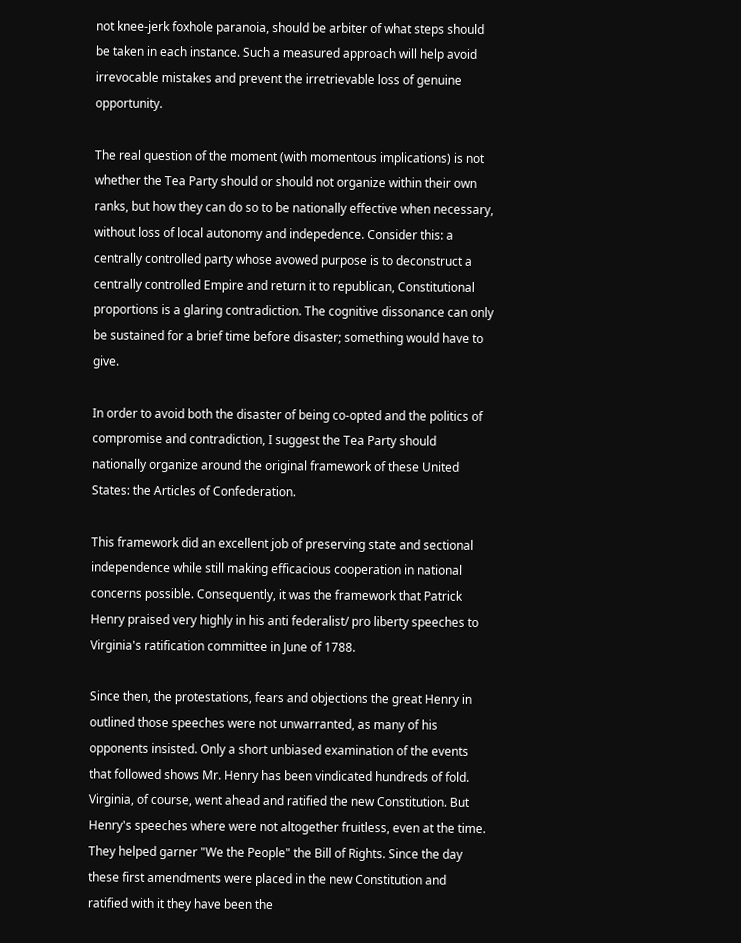not knee-jerk foxhole paranoia, should be arbiter of what steps should be taken in each instance. Such a measured approach will help avoid irrevocable mistakes and prevent the irretrievable loss of genuine opportunity.

The real question of the moment (with momentous implications) is not whether the Tea Party should or should not organize within their own ranks, but how they can do so to be nationally effective when necessary, without loss of local autonomy and indepedence. Consider this: a centrally controlled party whose avowed purpose is to deconstruct a centrally controlled Empire and return it to republican, Constitutional proportions is a glaring contradiction. The cognitive dissonance can only be sustained for a brief time before disaster; something would have to give.

In order to avoid both the disaster of being co-opted and the politics of compromise and contradiction, I suggest the Tea Party should nationally organize around the original framework of these United States: the Articles of Confederation.

This framework did an excellent job of preserving state and sectional independence while still making efficacious cooperation in national concerns possible. Consequently, it was the framework that Patrick Henry praised very highly in his anti federalist/ pro liberty speeches to Virginia's ratification committee in June of 1788.

Since then, the protestations, fears and objections the great Henry in outlined those speeches were not unwarranted, as many of his opponents insisted. Only a short unbiased examination of the events that followed shows Mr. Henry has been vindicated hundreds of fold. Virginia, of course, went ahead and ratified the new Constitution. But Henry's speeches where were not altogether fruitless, even at the time. They helped garner "We the People" the Bill of Rights. Since the day these first amendments were placed in the new Constitution and ratified with it they have been the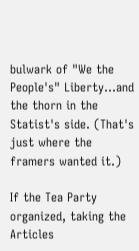bulwark of "We the People's" Liberty...and the thorn in the Statist's side. (That's just where the framers wanted it.)

If the Tea Party organized, taking the Articles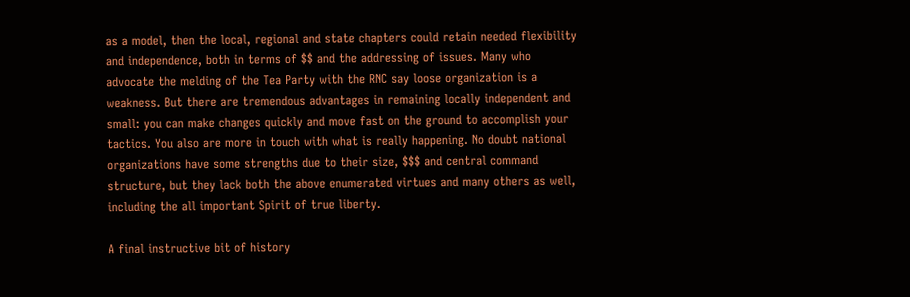as a model, then the local, regional and state chapters could retain needed flexibility and independence, both in terms of $$ and the addressing of issues. Many who advocate the melding of the Tea Party with the RNC say loose organization is a weakness. But there are tremendous advantages in remaining locally independent and small: you can make changes quickly and move fast on the ground to accomplish your tactics. You also are more in touch with what is really happening. No doubt national organizations have some strengths due to their size, $$$ and central command structure, but they lack both the above enumerated virtues and many others as well, including the all important Spirit of true liberty.

A final instructive bit of history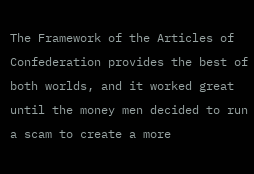The Framework of the Articles of Confederation provides the best of both worlds, and it worked great until the money men decided to run a scam to create a more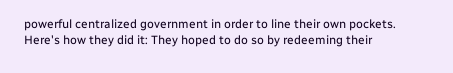powerful centralized government in order to line their own pockets. Here's how they did it: They hoped to do so by redeeming their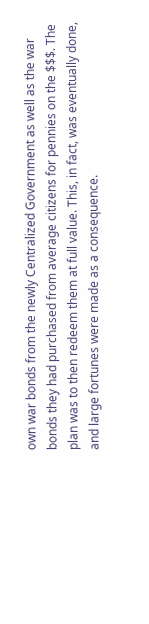own war bonds from the newly Centralized Government as well as the war bonds they had purchased from average citizens for pennies on the $$$. The plan was to then redeem them at full value. This, in fact, was eventually done, and large fortunes were made as a consequence.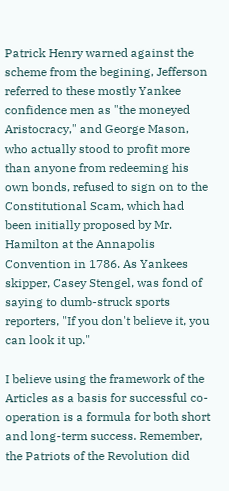Patrick Henry warned against the scheme from the begining, Jefferson referred to these mostly Yankee confidence men as "the moneyed Aristocracy," and George Mason, who actually stood to profit more than anyone from redeeming his own bonds, refused to sign on to the Constitutional Scam, which had been initially proposed by Mr. Hamilton at the Annapolis Convention in 1786. As Yankees skipper, Casey Stengel, was fond of saying to dumb-struck sports reporters, "If you don't believe it, you can look it up."

I believe using the framework of the Articles as a basis for successful co-operation is a formula for both short and long-term success. Remember, the Patriots of the Revolution did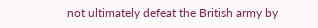not ultimately defeat the British army by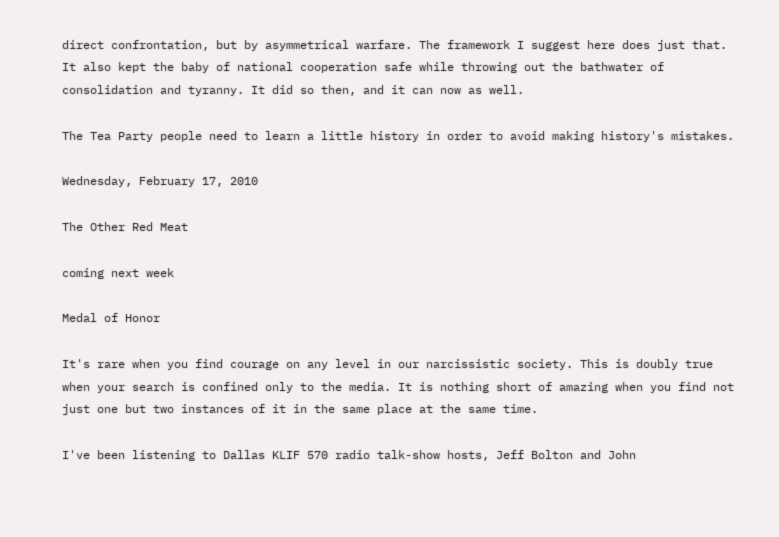direct confrontation, but by asymmetrical warfare. The framework I suggest here does just that. It also kept the baby of national cooperation safe while throwing out the bathwater of consolidation and tyranny. It did so then, and it can now as well.

The Tea Party people need to learn a little history in order to avoid making history's mistakes.

Wednesday, February 17, 2010

The Other Red Meat

coming next week

Medal of Honor

It's rare when you find courage on any level in our narcissistic society. This is doubly true when your search is confined only to the media. It is nothing short of amazing when you find not just one but two instances of it in the same place at the same time.

I've been listening to Dallas KLIF 570 radio talk-show hosts, Jeff Bolton and John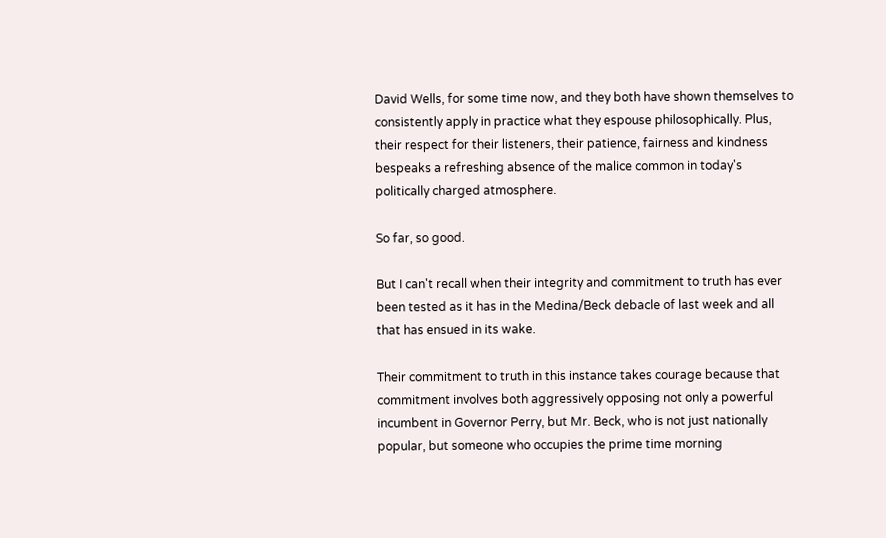David Wells, for some time now, and they both have shown themselves to consistently apply in practice what they espouse philosophically. Plus, their respect for their listeners, their patience, fairness and kindness bespeaks a refreshing absence of the malice common in today's politically charged atmosphere.

So far, so good.

But I can't recall when their integrity and commitment to truth has ever been tested as it has in the Medina/Beck debacle of last week and all that has ensued in its wake.

Their commitment to truth in this instance takes courage because that commitment involves both aggressively opposing not only a powerful incumbent in Governor Perry, but Mr. Beck, who is not just nationally popular, but someone who occupies the prime time morning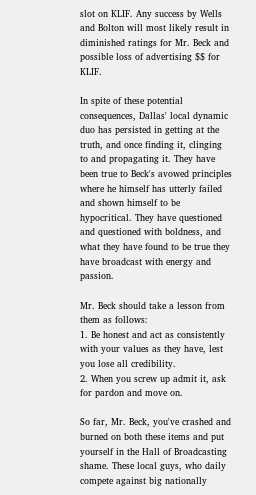slot on KLIF. Any success by Wells and Bolton will most likely result in diminished ratings for Mr. Beck and possible loss of advertising $$ for KLIF.

In spite of these potential consequences, Dallas' local dynamic duo has persisted in getting at the truth, and once finding it, clinging to and propagating it. They have been true to Beck's avowed principles where he himself has utterly failed and shown himself to be hypocritical. They have questioned and questioned with boldness, and what they have found to be true they have broadcast with energy and passion.

Mr. Beck should take a lesson from them as follows:
1. Be honest and act as consistently with your values as they have, lest you lose all credibility.
2. When you screw up admit it, ask for pardon and move on.

So far, Mr. Beck, you've crashed and burned on both these items and put yourself in the Hall of Broadcasting shame. These local guys, who daily compete against big nationally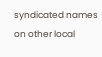syndicated names on other local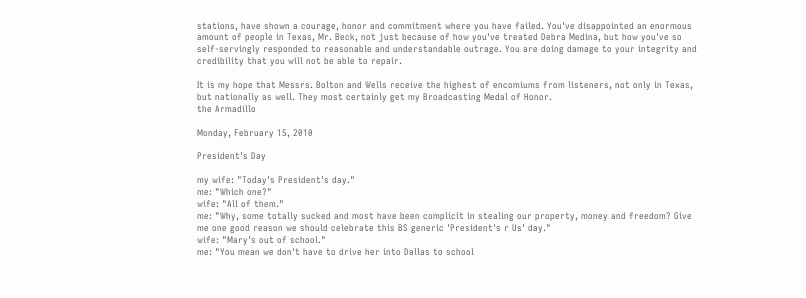stations, have shown a courage, honor and commitment where you have failed. You've disappointed an enormous amount of people in Texas, Mr. Beck, not just because of how you've treated Debra Medina, but how you've so self-servingly responded to reasonable and understandable outrage. You are doing damage to your integrity and credibility that you will not be able to repair.

It is my hope that Messrs. Bolton and Wells receive the highest of encomiums from listeners, not only in Texas, but nationally as well. They most certainly get my Broadcasting Medal of Honor.
the Armadillo

Monday, February 15, 2010

President's Day

my wife: "Today's President's day."
me: "Which one?"
wife: "All of them."
me: "Why, some totally sucked and most have been complicit in stealing our property, money and freedom? Give me one good reason we should celebrate this BS generic 'President's r Us' day."
wife: "Mary's out of school."
me: "You mean we don't have to drive her into Dallas to school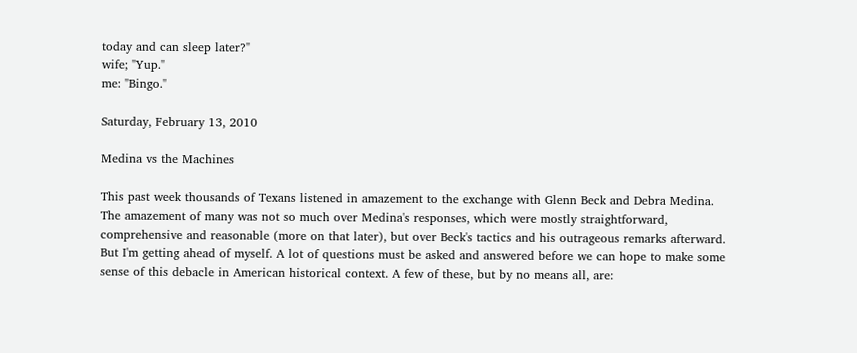today and can sleep later?"
wife; "Yup."
me: "Bingo."

Saturday, February 13, 2010

Medina vs the Machines

This past week thousands of Texans listened in amazement to the exchange with Glenn Beck and Debra Medina. The amazement of many was not so much over Medina's responses, which were mostly straightforward, comprehensive and reasonable (more on that later), but over Beck's tactics and his outrageous remarks afterward. But I'm getting ahead of myself. A lot of questions must be asked and answered before we can hope to make some sense of this debacle in American historical context. A few of these, but by no means all, are: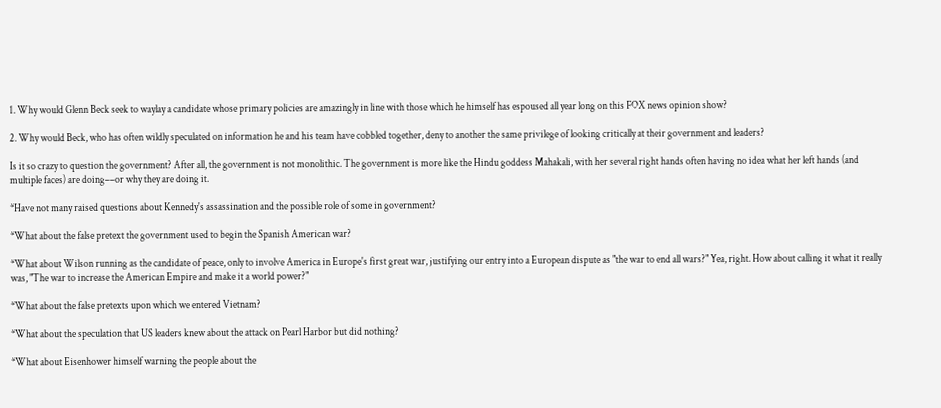1. Why would Glenn Beck seek to waylay a candidate whose primary policies are amazingly in line with those which he himself has espoused all year long on this FOX news opinion show?

2. Why would Beck, who has often wildly speculated on information he and his team have cobbled together, deny to another the same privilege of looking critically at their government and leaders?

Is it so crazy to question the government? After all, the government is not monolithic. The government is more like the Hindu goddess Mahakali, with her several right hands often having no idea what her left hands (and multiple faces) are doing––or why they are doing it.

*Have not many raised questions about Kennedy's assassination and the possible role of some in government?

*What about the false pretext the government used to begin the Spanish American war?

*What about Wilson running as the candidate of peace, only to involve America in Europe's first great war, justifying our entry into a European dispute as "the war to end all wars?" Yea, right. How about calling it what it really was, "The war to increase the American Empire and make it a world power?"

*What about the false pretexts upon which we entered Vietnam?

*What about the speculation that US leaders knew about the attack on Pearl Harbor but did nothing?

*What about Eisenhower himself warning the people about the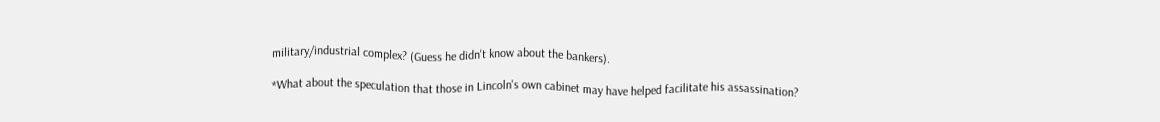military/industrial complex? (Guess he didn't know about the bankers).

*What about the speculation that those in Lincoln's own cabinet may have helped facilitate his assassination?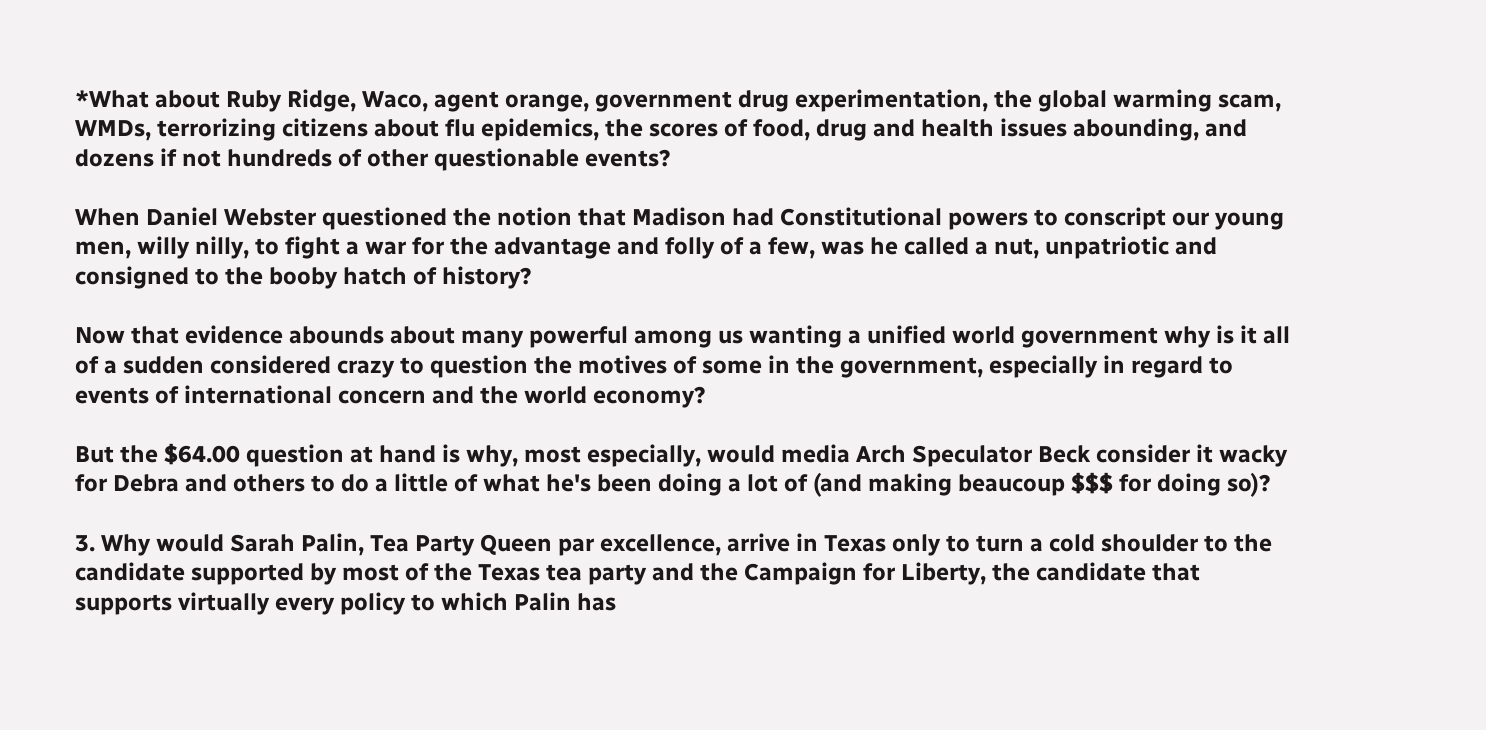*What about Ruby Ridge, Waco, agent orange, government drug experimentation, the global warming scam, WMDs, terrorizing citizens about flu epidemics, the scores of food, drug and health issues abounding, and dozens if not hundreds of other questionable events?

When Daniel Webster questioned the notion that Madison had Constitutional powers to conscript our young men, willy nilly, to fight a war for the advantage and folly of a few, was he called a nut, unpatriotic and consigned to the booby hatch of history?

Now that evidence abounds about many powerful among us wanting a unified world government why is it all of a sudden considered crazy to question the motives of some in the government, especially in regard to events of international concern and the world economy?

But the $64.00 question at hand is why, most especially, would media Arch Speculator Beck consider it wacky for Debra and others to do a little of what he's been doing a lot of (and making beaucoup $$$ for doing so)?

3. Why would Sarah Palin, Tea Party Queen par excellence, arrive in Texas only to turn a cold shoulder to the candidate supported by most of the Texas tea party and the Campaign for Liberty, the candidate that supports virtually every policy to which Palin has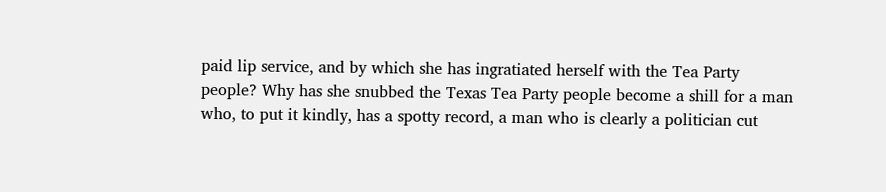paid lip service, and by which she has ingratiated herself with the Tea Party people? Why has she snubbed the Texas Tea Party people become a shill for a man who, to put it kindly, has a spotty record, a man who is clearly a politician cut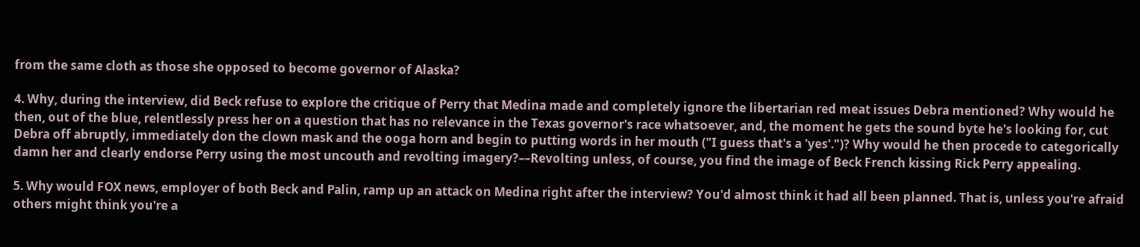from the same cloth as those she opposed to become governor of Alaska?

4. Why, during the interview, did Beck refuse to explore the critique of Perry that Medina made and completely ignore the libertarian red meat issues Debra mentioned? Why would he then, out of the blue, relentlessly press her on a question that has no relevance in the Texas governor's race whatsoever, and, the moment he gets the sound byte he's looking for, cut Debra off abruptly, immediately don the clown mask and the ooga horn and begin to putting words in her mouth ("I guess that's a 'yes'.")? Why would he then procede to categorically damn her and clearly endorse Perry using the most uncouth and revolting imagery?––Revolting unless, of course, you find the image of Beck French kissing Rick Perry appealing.

5. Why would FOX news, employer of both Beck and Palin, ramp up an attack on Medina right after the interview? You'd almost think it had all been planned. That is, unless you're afraid others might think you're a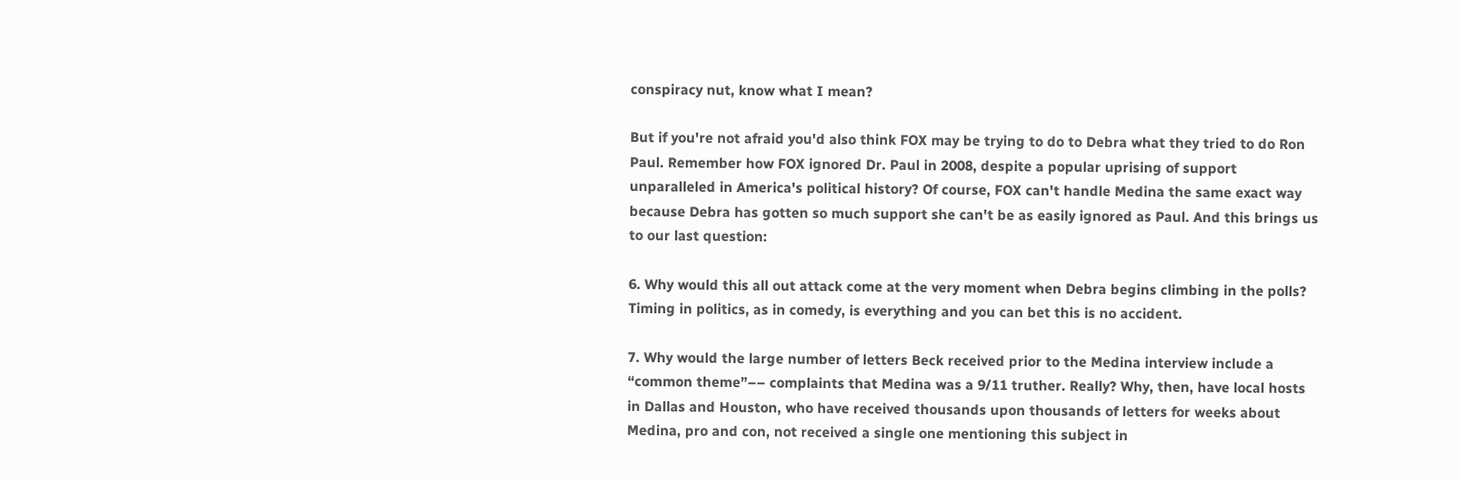conspiracy nut, know what I mean?

But if you're not afraid you'd also think FOX may be trying to do to Debra what they tried to do Ron Paul. Remember how FOX ignored Dr. Paul in 2008, despite a popular uprising of support unparalleled in America's political history? Of course, FOX can't handle Medina the same exact way because Debra has gotten so much support she can't be as easily ignored as Paul. And this brings us to our last question:

6. Why would this all out attack come at the very moment when Debra begins climbing in the polls? Timing in politics, as in comedy, is everything and you can bet this is no accident.

7. Why would the large number of letters Beck received prior to the Medina interview include a “common theme”–– complaints that Medina was a 9/11 truther. Really? Why, then, have local hosts in Dallas and Houston, who have received thousands upon thousands of letters for weeks about Medina, pro and con, not received a single one mentioning this subject in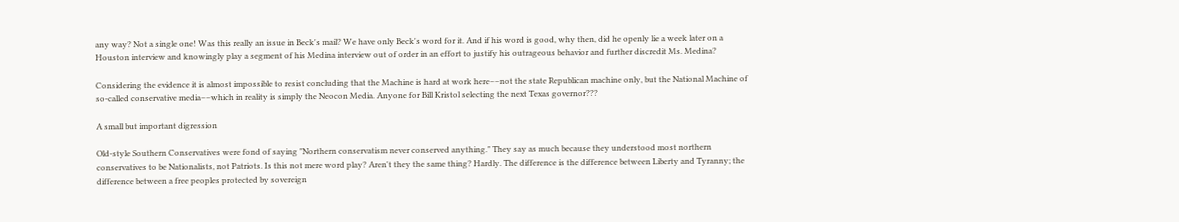any way? Not a single one! Was this really an issue in Beck's mail? We have only Beck's word for it. And if his word is good, why then, did he openly lie a week later on a Houston interview and knowingly play a segment of his Medina interview out of order in an effort to justify his outrageous behavior and further discredit Ms. Medina?

Considering the evidence it is almost impossible to resist concluding that the Machine is hard at work here––not the state Republican machine only, but the National Machine of so-called conservative media––which in reality is simply the Neocon Media. Anyone for Bill Kristol selecting the next Texas governor???

A small but important digression

Old-style Southern Conservatives were fond of saying "Northern conservatism never conserved anything." They say as much because they understood most northern conservatives to be Nationalists, not Patriots. Is this not mere word play? Aren't they the same thing? Hardly. The difference is the difference between Liberty and Tyranny; the difference between a free peoples protected by sovereign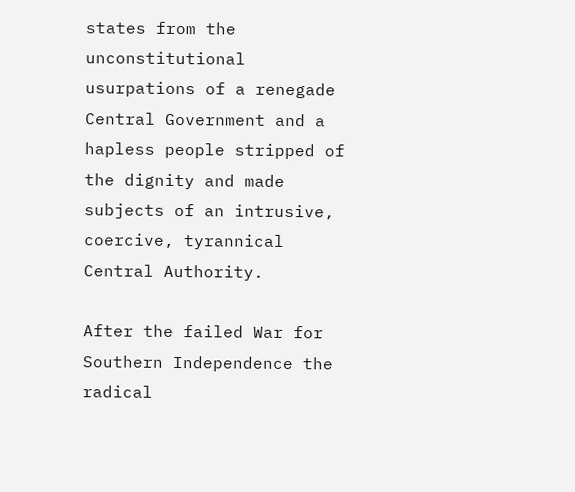states from the unconstitutional usurpations of a renegade Central Government and a hapless people stripped of the dignity and made subjects of an intrusive, coercive, tyrannical Central Authority.

After the failed War for Southern Independence the radical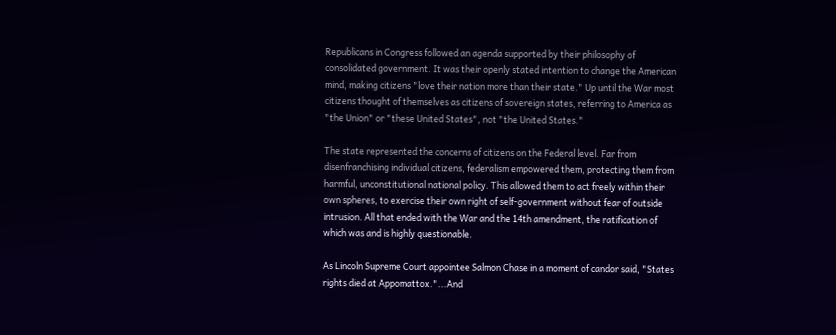Republicans in Congress followed an agenda supported by their philosophy of consolidated government. It was their openly stated intention to change the American mind, making citizens "love their nation more than their state." Up until the War most citizens thought of themselves as citizens of sovereign states, referring to America as "the Union" or "these United States", not "the United States."

The state represented the concerns of citizens on the Federal level. Far from disenfranchising individual citizens, federalism empowered them, protecting them from harmful, unconstitutional national policy. This allowed them to act freely within their own spheres, to exercise their own right of self-government without fear of outside intrusion. All that ended with the War and the 14th amendment, the ratification of which was and is highly questionable.

As Lincoln Supreme Court appointee Salmon Chase in a moment of candor said, "States rights died at Appomattox."...And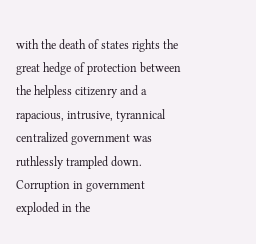with the death of states rights the great hedge of protection between the helpless citizenry and a rapacious, intrusive, tyrannical centralized government was ruthlessly trampled down. Corruption in government exploded in the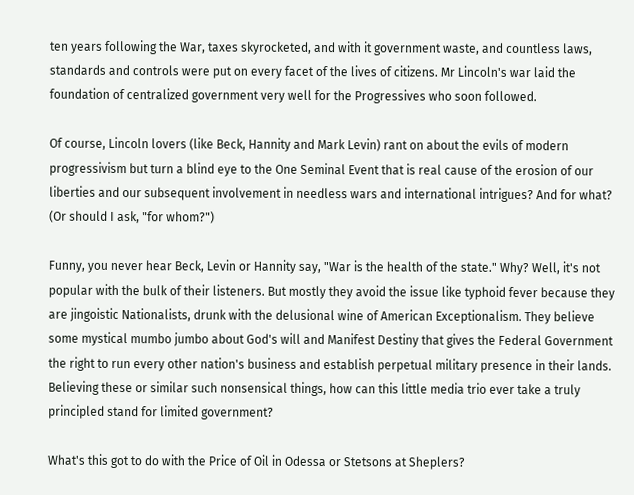ten years following the War, taxes skyrocketed, and with it government waste, and countless laws, standards and controls were put on every facet of the lives of citizens. Mr Lincoln's war laid the foundation of centralized government very well for the Progressives who soon followed.

Of course, Lincoln lovers (like Beck, Hannity and Mark Levin) rant on about the evils of modern progressivism but turn a blind eye to the One Seminal Event that is real cause of the erosion of our liberties and our subsequent involvement in needless wars and international intrigues? And for what? (Or should I ask, "for whom?")

Funny, you never hear Beck, Levin or Hannity say, "War is the health of the state." Why? Well, it's not popular with the bulk of their listeners. But mostly they avoid the issue like typhoid fever because they are jingoistic Nationalists, drunk with the delusional wine of American Exceptionalism. They believe some mystical mumbo jumbo about God's will and Manifest Destiny that gives the Federal Government the right to run every other nation's business and establish perpetual military presence in their lands. Believing these or similar such nonsensical things, how can this little media trio ever take a truly principled stand for limited government?

What's this got to do with the Price of Oil in Odessa or Stetsons at Sheplers?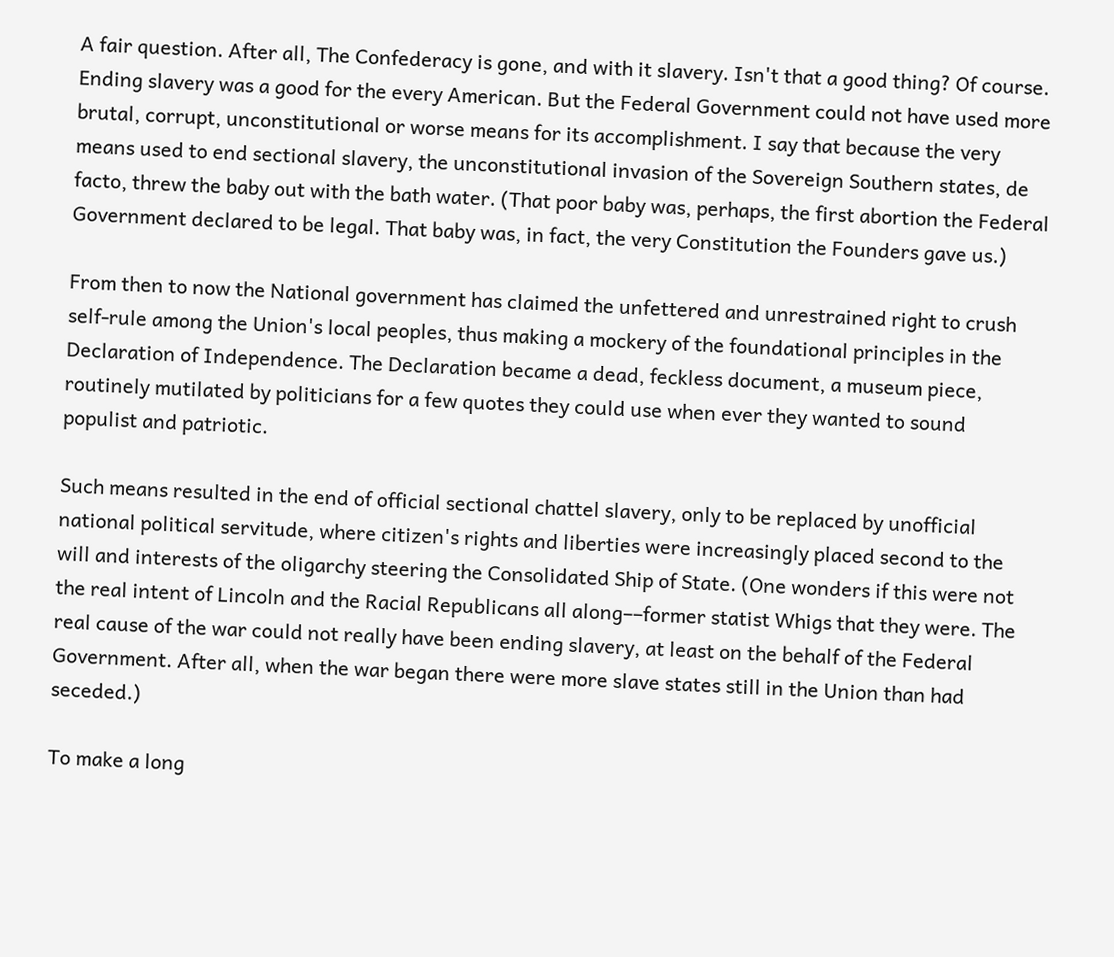A fair question. After all, The Confederacy is gone, and with it slavery. Isn't that a good thing? Of course. Ending slavery was a good for the every American. But the Federal Government could not have used more brutal, corrupt, unconstitutional or worse means for its accomplishment. I say that because the very means used to end sectional slavery, the unconstitutional invasion of the Sovereign Southern states, de facto, threw the baby out with the bath water. (That poor baby was, perhaps, the first abortion the Federal Government declared to be legal. That baby was, in fact, the very Constitution the Founders gave us.)

From then to now the National government has claimed the unfettered and unrestrained right to crush self-rule among the Union's local peoples, thus making a mockery of the foundational principles in the Declaration of Independence. The Declaration became a dead, feckless document, a museum piece, routinely mutilated by politicians for a few quotes they could use when ever they wanted to sound populist and patriotic.

Such means resulted in the end of official sectional chattel slavery, only to be replaced by unofficial national political servitude, where citizen's rights and liberties were increasingly placed second to the will and interests of the oligarchy steering the Consolidated Ship of State. (One wonders if this were not the real intent of Lincoln and the Racial Republicans all along––former statist Whigs that they were. The real cause of the war could not really have been ending slavery, at least on the behalf of the Federal Government. After all, when the war began there were more slave states still in the Union than had seceded.)

To make a long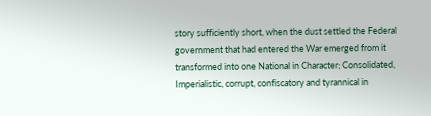story sufficiently short, when the dust settled the Federal government that had entered the War emerged from it transformed into one National in Character; Consolidated, Imperialistic, corrupt, confiscatory and tyrannical in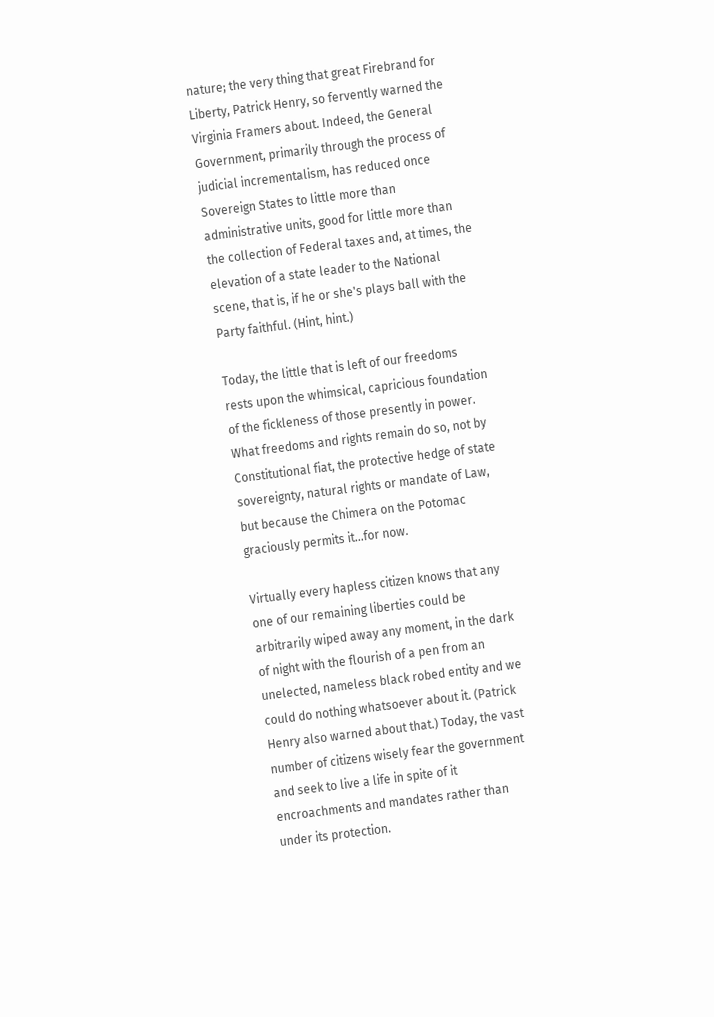nature; the very thing that great Firebrand for Liberty, Patrick Henry, so fervently warned the Virginia Framers about. Indeed, the General Government, primarily through the process of judicial incrementalism, has reduced once Sovereign States to little more than administrative units, good for little more than the collection of Federal taxes and, at times, the elevation of a state leader to the National scene, that is, if he or she's plays ball with the Party faithful. (Hint, hint.)

Today, the little that is left of our freedoms rests upon the whimsical, capricious foundation of the fickleness of those presently in power. What freedoms and rights remain do so, not by Constitutional fiat, the protective hedge of state sovereignty, natural rights or mandate of Law, but because the Chimera on the Potomac graciously permits it...for now.

Virtually every hapless citizen knows that any one of our remaining liberties could be arbitrarily wiped away any moment, in the dark of night with the flourish of a pen from an unelected, nameless black robed entity and we could do nothing whatsoever about it. (Patrick Henry also warned about that.) Today, the vast number of citizens wisely fear the government and seek to live a life in spite of it encroachments and mandates rather than under its protection.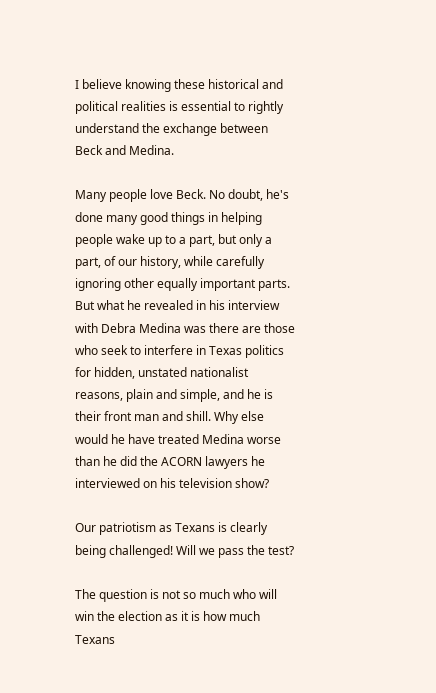I believe knowing these historical and political realities is essential to rightly understand the exchange between Beck and Medina.

Many people love Beck. No doubt, he's done many good things in helping people wake up to a part, but only a part, of our history, while carefully ignoring other equally important parts. But what he revealed in his interview with Debra Medina was there are those who seek to interfere in Texas politics for hidden, unstated nationalist reasons, plain and simple, and he is their front man and shill. Why else would he have treated Medina worse than he did the ACORN lawyers he interviewed on his television show?

Our patriotism as Texans is clearly being challenged! Will we pass the test?

The question is not so much who will win the election as it is how much Texans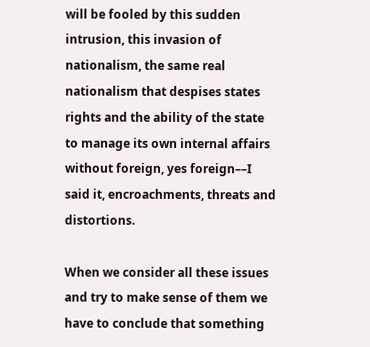will be fooled by this sudden intrusion, this invasion of nationalism, the same real nationalism that despises states rights and the ability of the state to manage its own internal affairs without foreign, yes foreign––I said it, encroachments, threats and distortions.

When we consider all these issues and try to make sense of them we have to conclude that something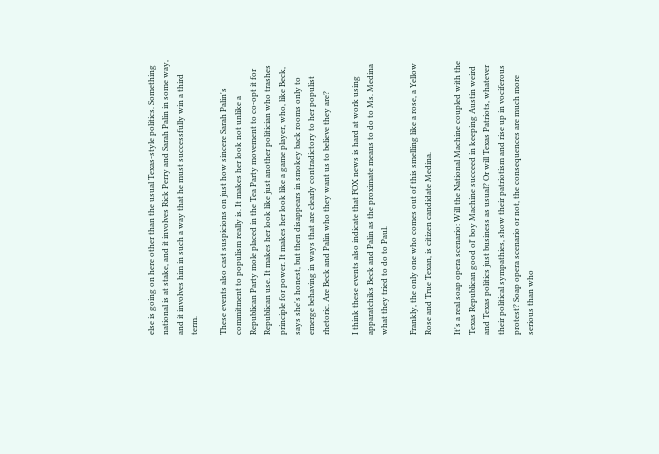else is going on here other than the usual Texas-style politics. Something national is at stake, and it involves Rick Perry and Sarah Palin in some way, and it involves him in such a way that he must successfully win a third term.

These events also cast suspicions on just how sincere Sarah Palin's commitment to populism really is. It makes her look not unlike a Republican Party mole placed in the Tea Party movement to co-opt it for Republican use. It makes her look like just another politician who trashes principle for power. It makes her look like a game player, who, like Beck, says she's honest, but then disappears in smokey back rooms only to emerge behaving in ways that are clearly contradictory to her populist rhetoric. Are Beck and Palin who they want us to believe they are?

I think these events also indicate that FOX news is hard at work using apparatchiks Beck and Palin as the proximate means to do to Ms. Medina what they tried to do to Paul.

Frankly, the only one who comes out of this smelling like a rose, a Yellow Rose and True Texan, is citizen candidate Medina.

It's a real soap opera scenario: Will the National Machine coupled with the Texas Republican good ol' boy Machine succeed in keeping Austin weird and Texas politics just business as usual? Or will Texas Patriots, whatever their political sympathies, show their patriotism and rise up in vociferous protest? Soap opera scenario or not, the consequences are much more serious than who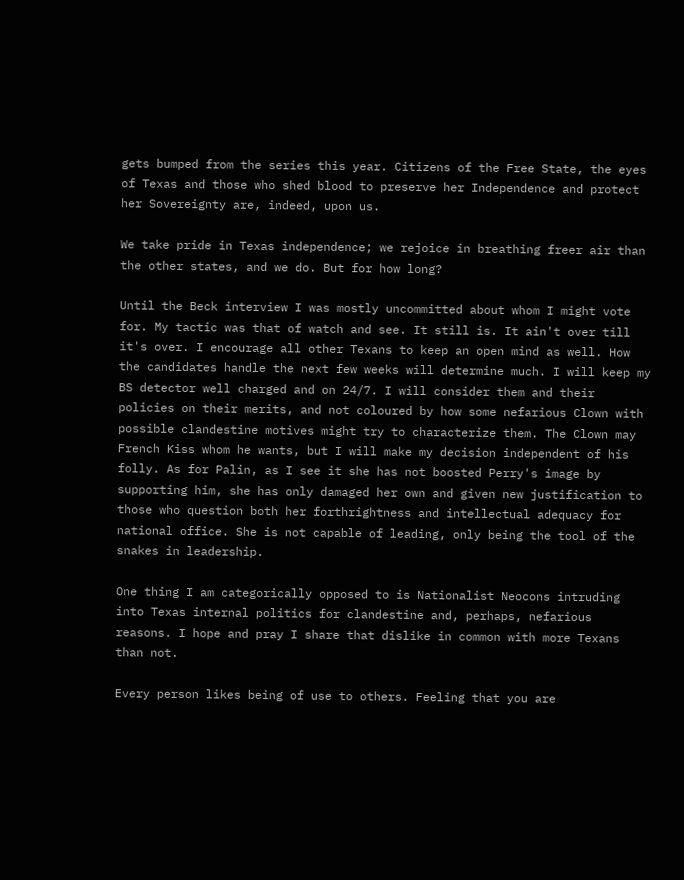gets bumped from the series this year. Citizens of the Free State, the eyes of Texas and those who shed blood to preserve her Independence and protect her Sovereignty are, indeed, upon us.

We take pride in Texas independence; we rejoice in breathing freer air than the other states, and we do. But for how long?

Until the Beck interview I was mostly uncommitted about whom I might vote for. My tactic was that of watch and see. It still is. It ain't over till it's over. I encourage all other Texans to keep an open mind as well. How the candidates handle the next few weeks will determine much. I will keep my BS detector well charged and on 24/7. I will consider them and their policies on their merits, and not coloured by how some nefarious Clown with possible clandestine motives might try to characterize them. The Clown may French Kiss whom he wants, but I will make my decision independent of his folly. As for Palin, as I see it she has not boosted Perry's image by supporting him, she has only damaged her own and given new justification to those who question both her forthrightness and intellectual adequacy for national office. She is not capable of leading, only being the tool of the snakes in leadership.

One thing I am categorically opposed to is Nationalist Neocons intruding into Texas internal politics for clandestine and, perhaps, nefarious reasons. I hope and pray I share that dislike in common with more Texans than not.

Every person likes being of use to others. Feeling that you are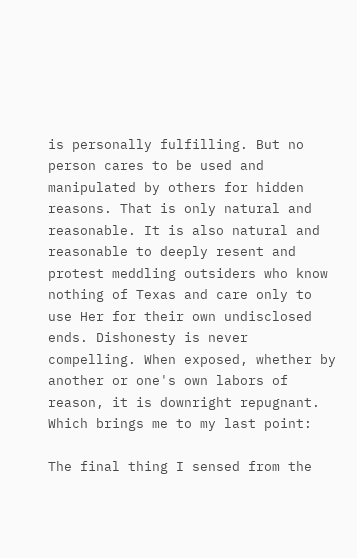is personally fulfilling. But no person cares to be used and manipulated by others for hidden reasons. That is only natural and reasonable. It is also natural and reasonable to deeply resent and protest meddling outsiders who know nothing of Texas and care only to use Her for their own undisclosed ends. Dishonesty is never compelling. When exposed, whether by another or one's own labors of reason, it is downright repugnant. Which brings me to my last point:

The final thing I sensed from the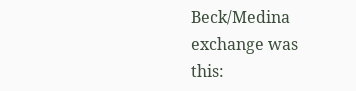Beck/Medina exchange was this: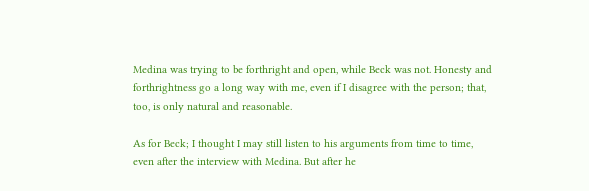Medina was trying to be forthright and open, while Beck was not. Honesty and forthrightness go a long way with me, even if I disagree with the person; that, too, is only natural and reasonable.

As for Beck; I thought I may still listen to his arguments from time to time, even after the interview with Medina. But after he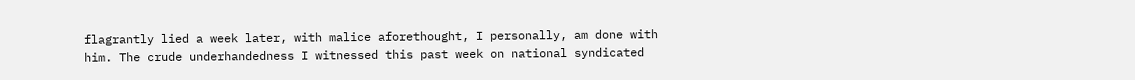flagrantly lied a week later, with malice aforethought, I personally, am done with him. The crude underhandedness I witnessed this past week on national syndicated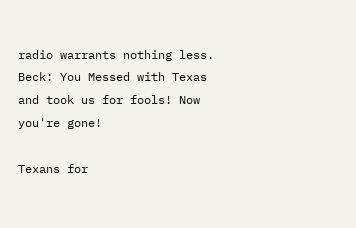radio warrants nothing less. Beck: You Messed with Texas and took us for fools! Now you're gone!

Texans for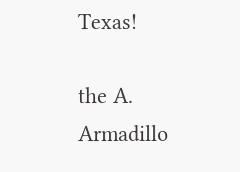Texas!

the A. Armadillo